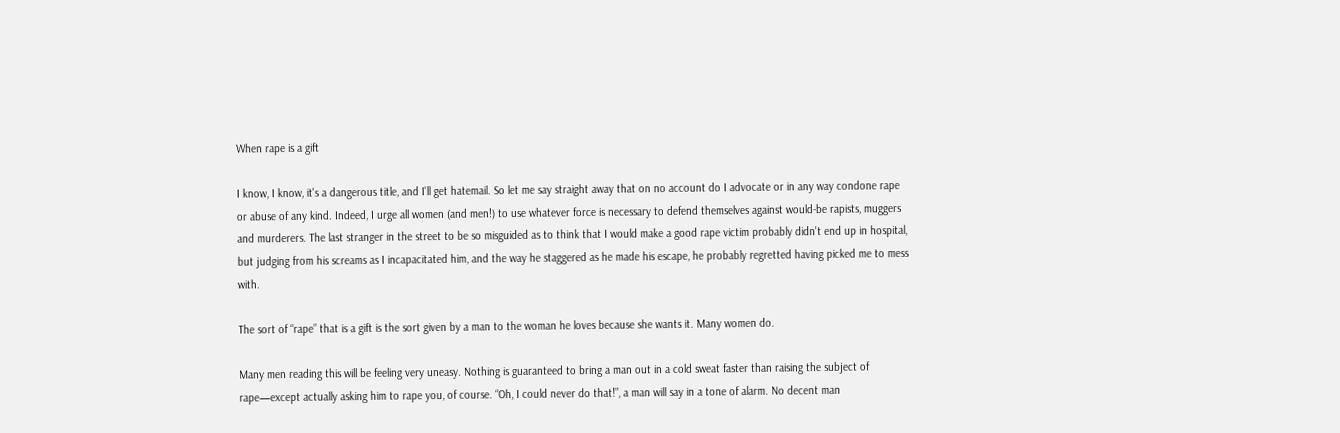When rape is a gift

I know, I know, it's a dangerous title, and I'll get hatemail. So let me say straight away that on no account do I advocate or in any way condone rape or abuse of any kind. Indeed, I urge all women (and men!) to use whatever force is necessary to defend themselves against would-be rapists, muggers and murderers. The last stranger in the street to be so misguided as to think that I would make a good rape victim probably didn't end up in hospital, but judging from his screams as I incapacitated him, and the way he staggered as he made his escape, he probably regretted having picked me to mess with.

The sort of “rape” that is a gift is the sort given by a man to the woman he loves because she wants it. Many women do.

Many men reading this will be feeling very uneasy. Nothing is guaranteed to bring a man out in a cold sweat faster than raising the subject of rape—except actually asking him to rape you, of course. “Oh, I could never do that!”, a man will say in a tone of alarm. No decent man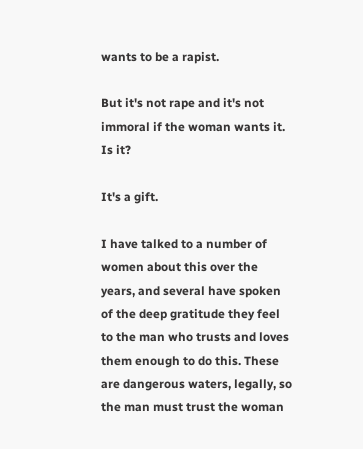wants to be a rapist.

But it's not rape and it's not immoral if the woman wants it. Is it?

It's a gift.

I have talked to a number of women about this over the years, and several have spoken of the deep gratitude they feel to the man who trusts and loves them enough to do this. These are dangerous waters, legally, so the man must trust the woman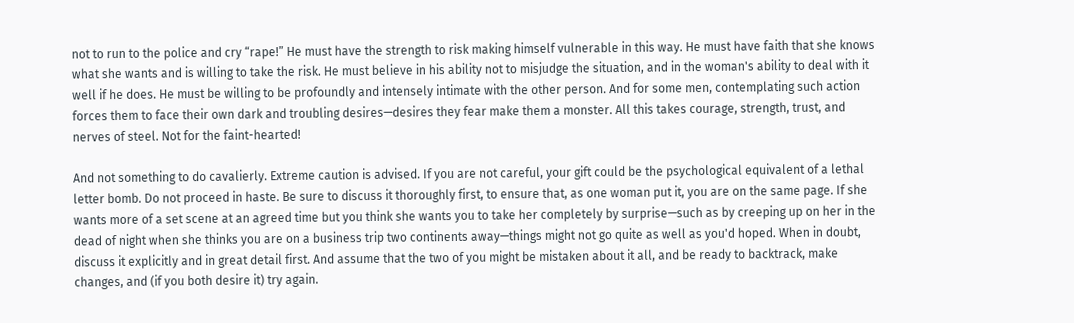not to run to the police and cry “rape!” He must have the strength to risk making himself vulnerable in this way. He must have faith that she knows what she wants and is willing to take the risk. He must believe in his ability not to misjudge the situation, and in the woman's ability to deal with it well if he does. He must be willing to be profoundly and intensely intimate with the other person. And for some men, contemplating such action forces them to face their own dark and troubling desires—desires they fear make them a monster. All this takes courage, strength, trust, and nerves of steel. Not for the faint-hearted!

And not something to do cavalierly. Extreme caution is advised. If you are not careful, your gift could be the psychological equivalent of a lethal letter bomb. Do not proceed in haste. Be sure to discuss it thoroughly first, to ensure that, as one woman put it, you are on the same page. If she wants more of a set scene at an agreed time but you think she wants you to take her completely by surprise—such as by creeping up on her in the dead of night when she thinks you are on a business trip two continents away—things might not go quite as well as you'd hoped. When in doubt, discuss it explicitly and in great detail first. And assume that the two of you might be mistaken about it all, and be ready to backtrack, make changes, and (if you both desire it) try again.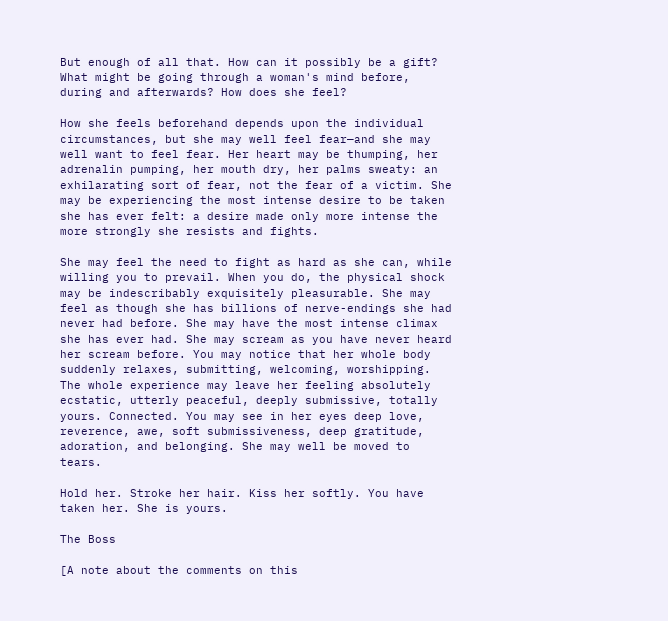But enough of all that. How can it possibly be a gift? What might be going through a woman's mind before, during and afterwards? How does she feel?

How she feels beforehand depends upon the individual circumstances, but she may well feel fear—and she may well want to feel fear. Her heart may be thumping, her adrenalin pumping, her mouth dry, her palms sweaty: an exhilarating sort of fear, not the fear of a victim. She may be experiencing the most intense desire to be taken she has ever felt: a desire made only more intense the more strongly she resists and fights.

She may feel the need to fight as hard as she can, while willing you to prevail. When you do, the physical shock may be indescribably exquisitely pleasurable. She may feel as though she has billions of nerve-endings she had never had before. She may have the most intense climax she has ever had. She may scream as you have never heard her scream before. You may notice that her whole body suddenly relaxes, submitting, welcoming, worshipping. The whole experience may leave her feeling absolutely ecstatic, utterly peaceful, deeply submissive, totally yours. Connected. You may see in her eyes deep love, reverence, awe, soft submissiveness, deep gratitude, adoration, and belonging. She may well be moved to tears.

Hold her. Stroke her hair. Kiss her softly. You have taken her. She is yours.

The Boss

[A note about the comments on this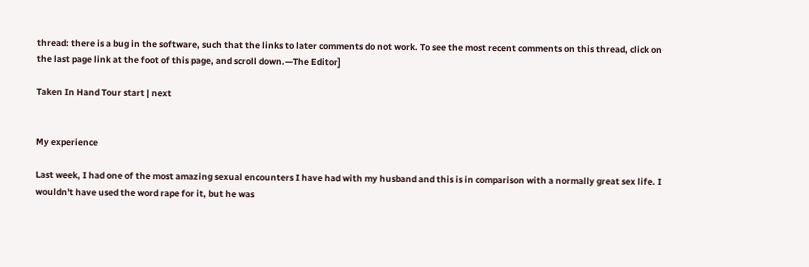thread: there is a bug in the software, such that the links to later comments do not work. To see the most recent comments on this thread, click on the last page link at the foot of this page, and scroll down.—The Editor]

Taken In Hand Tour start | next


My experience

Last week, I had one of the most amazing sexual encounters I have had with my husband and this is in comparison with a normally great sex life. I wouldn't have used the word rape for it, but he was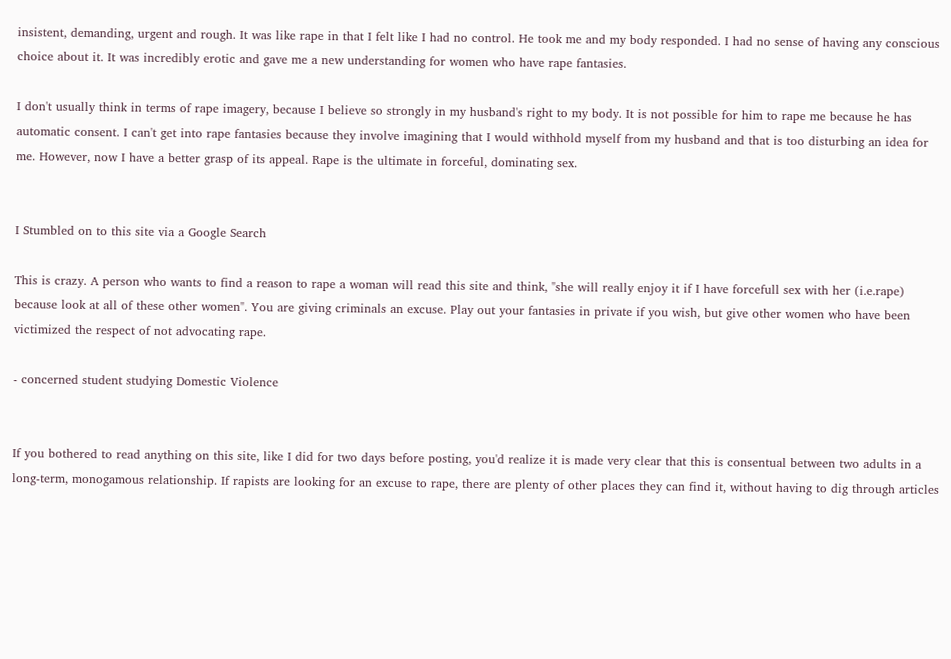insistent, demanding, urgent and rough. It was like rape in that I felt like I had no control. He took me and my body responded. I had no sense of having any conscious choice about it. It was incredibly erotic and gave me a new understanding for women who have rape fantasies.

I don't usually think in terms of rape imagery, because I believe so strongly in my husband's right to my body. It is not possible for him to rape me because he has automatic consent. I can't get into rape fantasies because they involve imagining that I would withhold myself from my husband and that is too disturbing an idea for me. However, now I have a better grasp of its appeal. Rape is the ultimate in forceful, dominating sex.


I Stumbled on to this site via a Google Search

This is crazy. A person who wants to find a reason to rape a woman will read this site and think, "she will really enjoy it if I have forcefull sex with her (i.e.rape) because look at all of these other women". You are giving criminals an excuse. Play out your fantasies in private if you wish, but give other women who have been victimized the respect of not advocating rape.

- concerned student studying Domestic Violence


If you bothered to read anything on this site, like I did for two days before posting, you'd realize it is made very clear that this is consentual between two adults in a long-term, monogamous relationship. If rapists are looking for an excuse to rape, there are plenty of other places they can find it, without having to dig through articles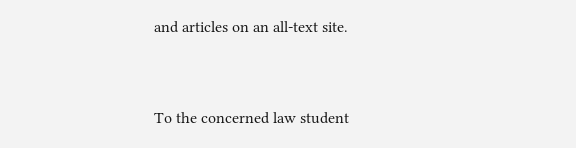and articles on an all-text site.


To the concerned law student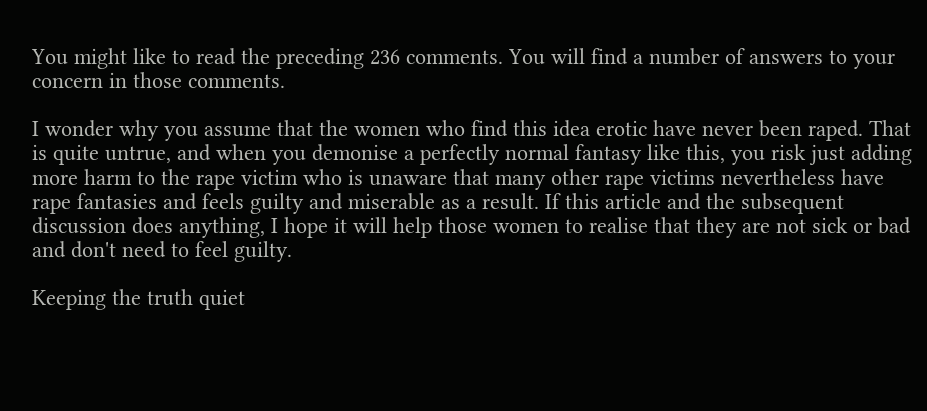You might like to read the preceding 236 comments. You will find a number of answers to your concern in those comments.

I wonder why you assume that the women who find this idea erotic have never been raped. That is quite untrue, and when you demonise a perfectly normal fantasy like this, you risk just adding more harm to the rape victim who is unaware that many other rape victims nevertheless have rape fantasies and feels guilty and miserable as a result. If this article and the subsequent discussion does anything, I hope it will help those women to realise that they are not sick or bad and don't need to feel guilty.

Keeping the truth quiet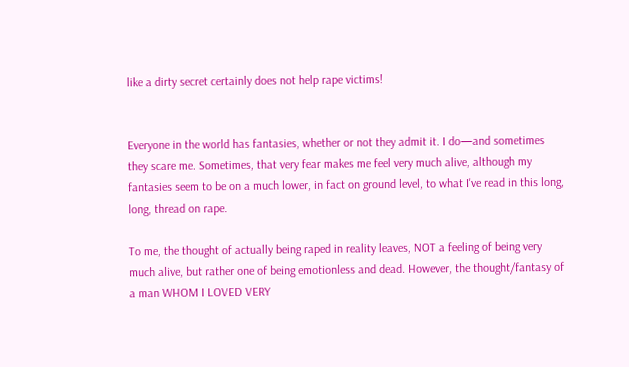like a dirty secret certainly does not help rape victims!


Everyone in the world has fantasies, whether or not they admit it. I do—and sometimes they scare me. Sometimes, that very fear makes me feel very much alive, although my fantasies seem to be on a much lower, in fact on ground level, to what I've read in this long, long, thread on rape.

To me, the thought of actually being raped in reality leaves, NOT a feeling of being very much alive, but rather one of being emotionless and dead. However, the thought/fantasy of a man WHOM I LOVED VERY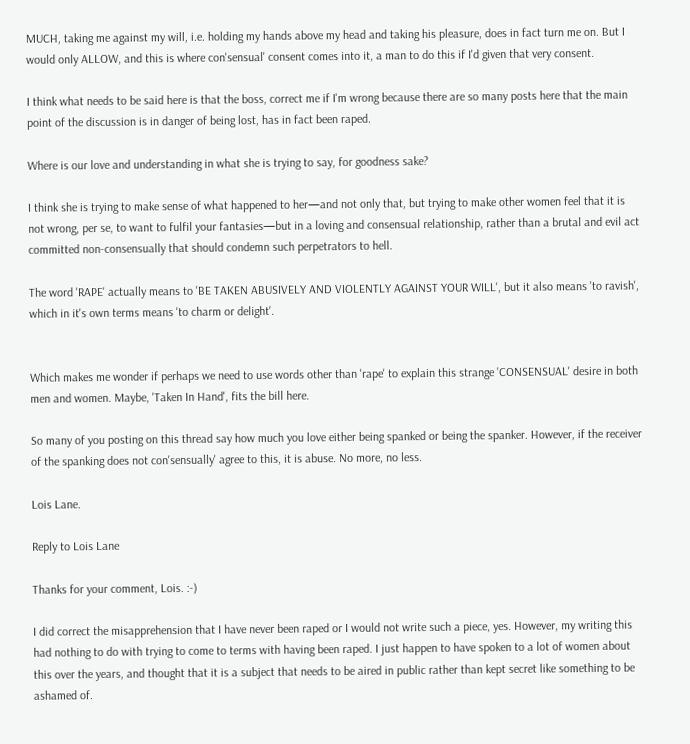MUCH, taking me against my will, i.e. holding my hands above my head and taking his pleasure, does in fact turn me on. But I would only ALLOW, and this is where con'sensual' consent comes into it, a man to do this if I'd given that very consent.

I think what needs to be said here is that the boss, correct me if I'm wrong because there are so many posts here that the main point of the discussion is in danger of being lost, has in fact been raped.

Where is our love and understanding in what she is trying to say, for goodness sake?

I think she is trying to make sense of what happened to her—and not only that, but trying to make other women feel that it is not wrong, per se, to want to fulfil your fantasies—but in a loving and consensual relationship, rather than a brutal and evil act committed non-consensually that should condemn such perpetrators to hell.

The word 'RAPE' actually means to 'BE TAKEN ABUSIVELY AND VIOLENTLY AGAINST YOUR WILL', but it also means 'to ravish', which in it's own terms means 'to charm or delight'.


Which makes me wonder if perhaps we need to use words other than 'rape' to explain this strange 'CONSENSUAL' desire in both men and women. Maybe, 'Taken In Hand', fits the bill here.

So many of you posting on this thread say how much you love either being spanked or being the spanker. However, if the receiver of the spanking does not con'sensually' agree to this, it is abuse. No more, no less.

Lois Lane.

Reply to Lois Lane

Thanks for your comment, Lois. :-)

I did correct the misapprehension that I have never been raped or I would not write such a piece, yes. However, my writing this had nothing to do with trying to come to terms with having been raped. I just happen to have spoken to a lot of women about this over the years, and thought that it is a subject that needs to be aired in public rather than kept secret like something to be ashamed of.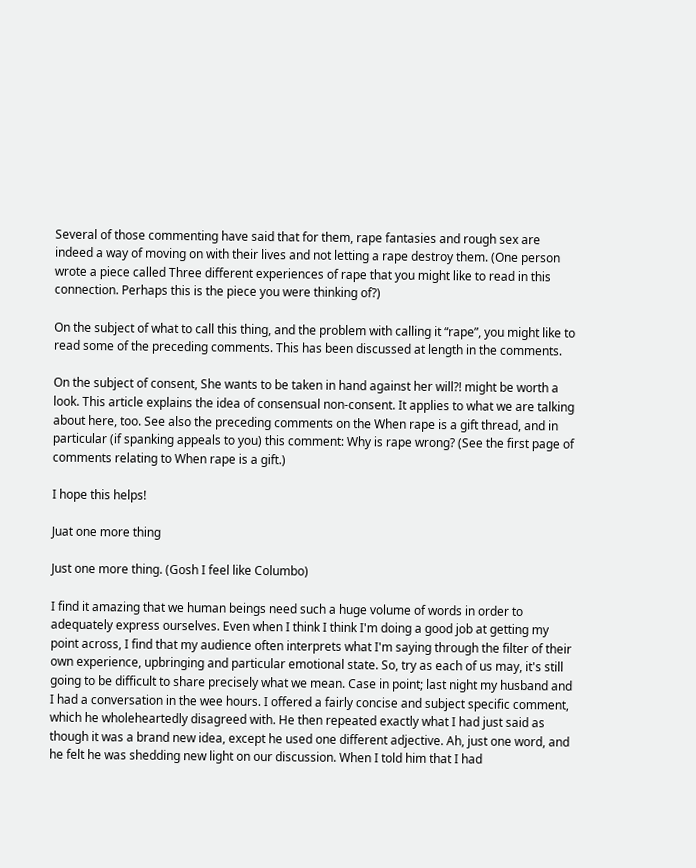Several of those commenting have said that for them, rape fantasies and rough sex are indeed a way of moving on with their lives and not letting a rape destroy them. (One person wrote a piece called Three different experiences of rape that you might like to read in this connection. Perhaps this is the piece you were thinking of?)

On the subject of what to call this thing, and the problem with calling it “rape”, you might like to read some of the preceding comments. This has been discussed at length in the comments.

On the subject of consent, She wants to be taken in hand against her will?! might be worth a look. This article explains the idea of consensual non-consent. It applies to what we are talking about here, too. See also the preceding comments on the When rape is a gift thread, and in particular (if spanking appeals to you) this comment: Why is rape wrong? (See the first page of comments relating to When rape is a gift.)

I hope this helps!

Juat one more thing

Just one more thing. (Gosh I feel like Columbo)

I find it amazing that we human beings need such a huge volume of words in order to adequately express ourselves. Even when I think I think I'm doing a good job at getting my point across, I find that my audience often interprets what I'm saying through the filter of their own experience, upbringing and particular emotional state. So, try as each of us may, it's still going to be difficult to share precisely what we mean. Case in point; last night my husband and I had a conversation in the wee hours. I offered a fairly concise and subject specific comment, which he wholeheartedly disagreed with. He then repeated exactly what I had just said as though it was a brand new idea, except he used one different adjective. Ah, just one word, and he felt he was shedding new light on our discussion. When I told him that I had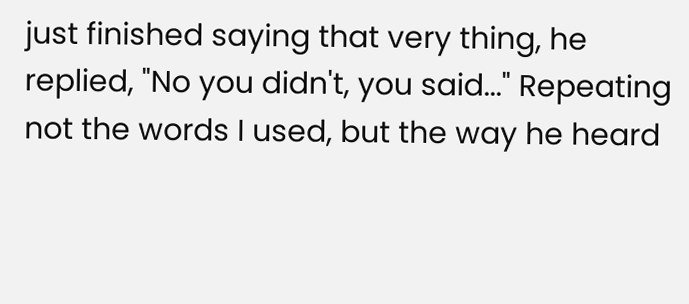just finished saying that very thing, he replied, "No you didn't, you said..." Repeating not the words I used, but the way he heard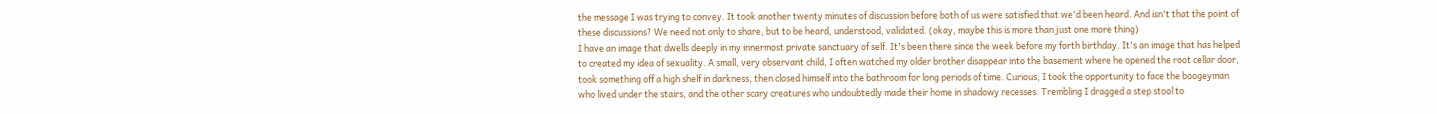the message I was trying to convey. It took another twenty minutes of discussion before both of us were satisfied that we'd been heard. And isn't that the point of these discussions? We need not only to share, but to be heard, understood, validated. (okay, maybe this is more than just one more thing)
I have an image that dwells deeply in my innermost private sanctuary of self. It's been there since the week before my forth birthday. It's an image that has helped to created my idea of sexuality. A small, very observant child, I often watched my older brother disappear into the basement where he opened the root cellar door, took something off a high shelf in darkness, then closed himself into the bathroom for long periods of time. Curious, I took the opportunity to face the boogeyman who lived under the stairs, and the other scary creatures who undoubtedly made their home in shadowy recesses. Trembling I dragged a step stool to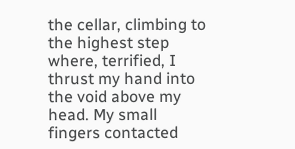the cellar, climbing to the highest step where, terrified, I thrust my hand into the void above my head. My small fingers contacted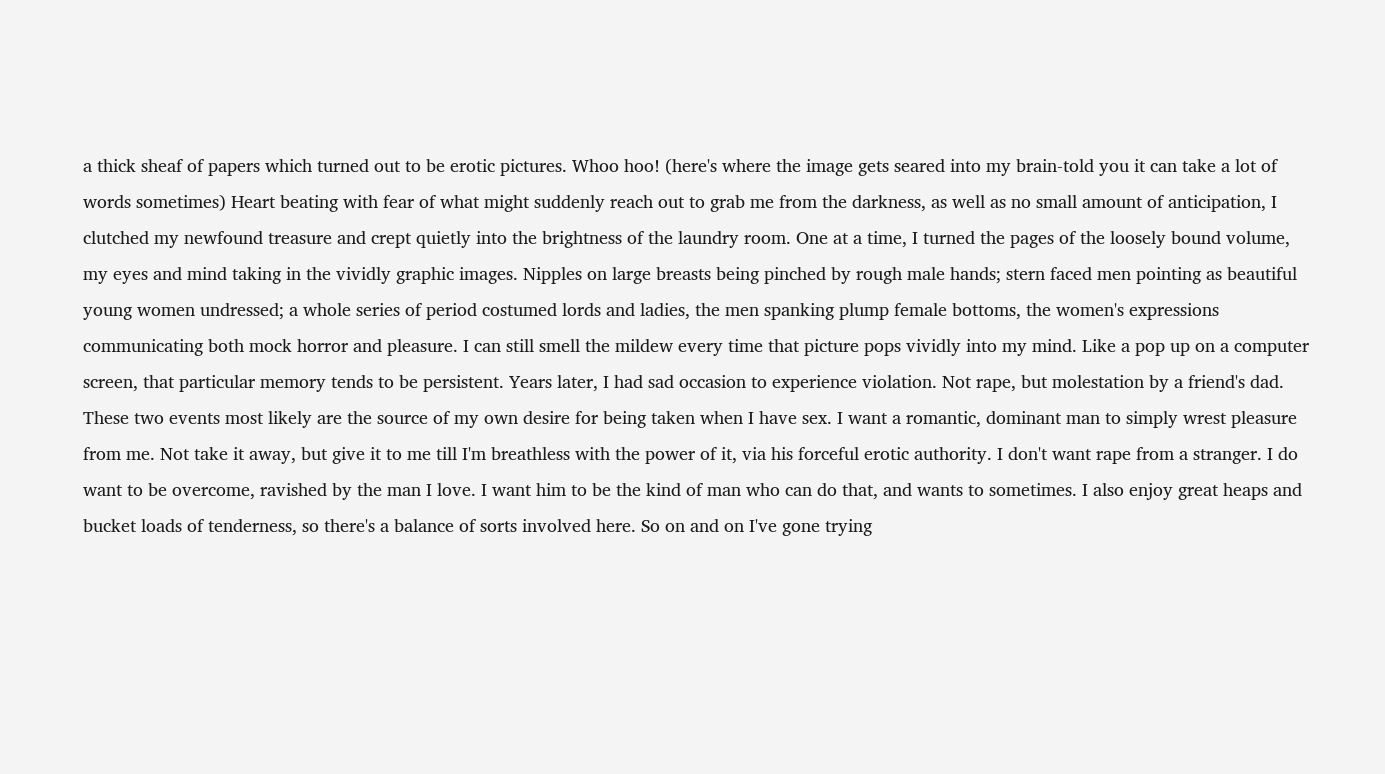a thick sheaf of papers which turned out to be erotic pictures. Whoo hoo! (here's where the image gets seared into my brain-told you it can take a lot of words sometimes) Heart beating with fear of what might suddenly reach out to grab me from the darkness, as well as no small amount of anticipation, I clutched my newfound treasure and crept quietly into the brightness of the laundry room. One at a time, I turned the pages of the loosely bound volume, my eyes and mind taking in the vividly graphic images. Nipples on large breasts being pinched by rough male hands; stern faced men pointing as beautiful young women undressed; a whole series of period costumed lords and ladies, the men spanking plump female bottoms, the women's expressions communicating both mock horror and pleasure. I can still smell the mildew every time that picture pops vividly into my mind. Like a pop up on a computer screen, that particular memory tends to be persistent. Years later, I had sad occasion to experience violation. Not rape, but molestation by a friend's dad. These two events most likely are the source of my own desire for being taken when I have sex. I want a romantic, dominant man to simply wrest pleasure from me. Not take it away, but give it to me till I'm breathless with the power of it, via his forceful erotic authority. I don't want rape from a stranger. I do want to be overcome, ravished by the man I love. I want him to be the kind of man who can do that, and wants to sometimes. I also enjoy great heaps and bucket loads of tenderness, so there's a balance of sorts involved here. So on and on I've gone trying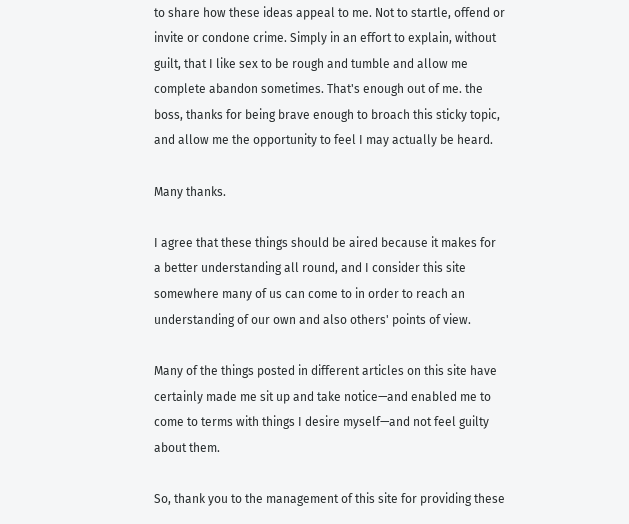to share how these ideas appeal to me. Not to startle, offend or invite or condone crime. Simply in an effort to explain, without guilt, that I like sex to be rough and tumble and allow me complete abandon sometimes. That's enough out of me. the boss, thanks for being brave enough to broach this sticky topic, and allow me the opportunity to feel I may actually be heard.

Many thanks.

I agree that these things should be aired because it makes for a better understanding all round, and I consider this site somewhere many of us can come to in order to reach an understanding of our own and also others' points of view.

Many of the things posted in different articles on this site have certainly made me sit up and take notice—and enabled me to come to terms with things I desire myself—and not feel guilty about them.

So, thank you to the management of this site for providing these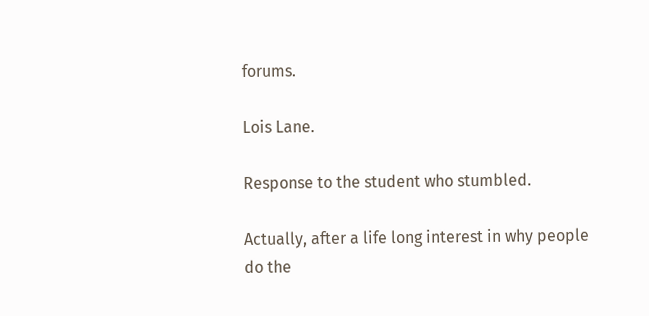forums.

Lois Lane.

Response to the student who stumbled.

Actually, after a life long interest in why people do the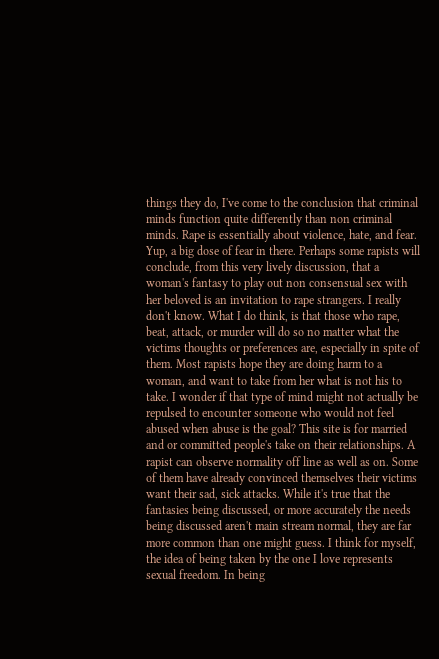things they do, I've come to the conclusion that criminal minds function quite differently than non criminal minds. Rape is essentially about violence, hate, and fear. Yup, a big dose of fear in there. Perhaps some rapists will conclude, from this very lively discussion, that a woman's fantasy to play out non consensual sex with her beloved is an invitation to rape strangers. I really don't know. What I do think, is that those who rape, beat, attack, or murder will do so no matter what the victims thoughts or preferences are, especially in spite of them. Most rapists hope they are doing harm to a woman, and want to take from her what is not his to take. I wonder if that type of mind might not actually be repulsed to encounter someone who would not feel abused when abuse is the goal? This site is for married and or committed people's take on their relationships. A rapist can observe normality off line as well as on. Some of them have already convinced themselves their victims want their sad, sick attacks. While it's true that the fantasies being discussed, or more accurately the needs being discussed aren't main stream normal, they are far more common than one might guess. I think for myself, the idea of being taken by the one I love represents sexual freedom. In being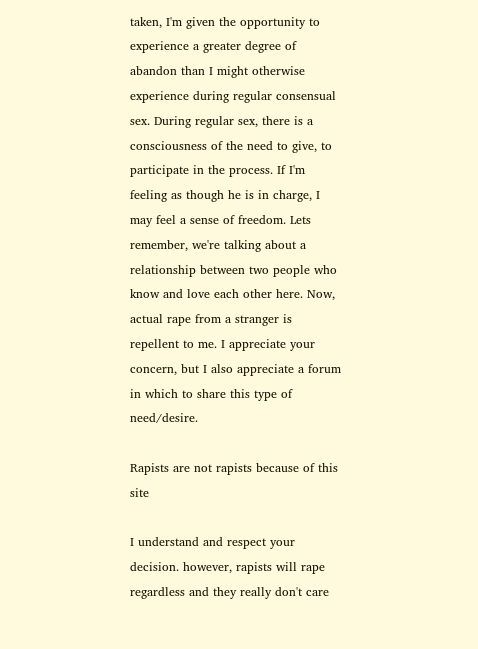taken, I'm given the opportunity to experience a greater degree of abandon than I might otherwise experience during regular consensual sex. During regular sex, there is a consciousness of the need to give, to participate in the process. If I'm feeling as though he is in charge, I may feel a sense of freedom. Lets remember, we're talking about a relationship between two people who know and love each other here. Now, actual rape from a stranger is repellent to me. I appreciate your concern, but I also appreciate a forum in which to share this type of need/desire.

Rapists are not rapists because of this site

I understand and respect your decision. however, rapists will rape regardless and they really don't care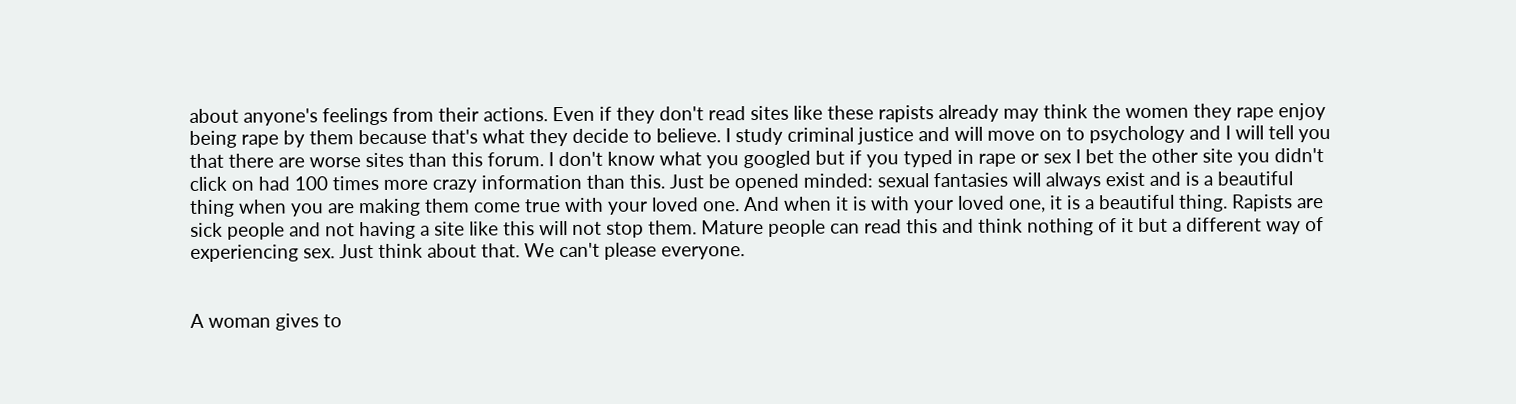about anyone's feelings from their actions. Even if they don't read sites like these rapists already may think the women they rape enjoy being rape by them because that's what they decide to believe. I study criminal justice and will move on to psychology and I will tell you that there are worse sites than this forum. I don't know what you googled but if you typed in rape or sex I bet the other site you didn't click on had 100 times more crazy information than this. Just be opened minded: sexual fantasies will always exist and is a beautiful thing when you are making them come true with your loved one. And when it is with your loved one, it is a beautiful thing. Rapists are sick people and not having a site like this will not stop them. Mature people can read this and think nothing of it but a different way of experiencing sex. Just think about that. We can't please everyone.


A woman gives to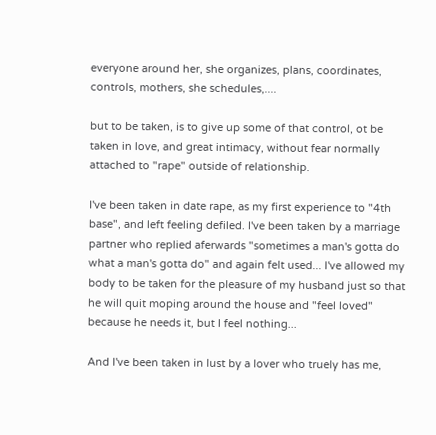everyone around her, she organizes, plans, coordinates, controls, mothers, she schedules,....

but to be taken, is to give up some of that control, ot be taken in love, and great intimacy, without fear normally attached to "rape" outside of relationship.

I've been taken in date rape, as my first experience to "4th base", and left feeling defiled. I've been taken by a marriage partner who replied aferwards "sometimes a man's gotta do what a man's gotta do" and again felt used... I've allowed my body to be taken for the pleasure of my husband just so that he will quit moping around the house and "feel loved" because he needs it, but I feel nothing...

And I've been taken in lust by a lover who truely has me,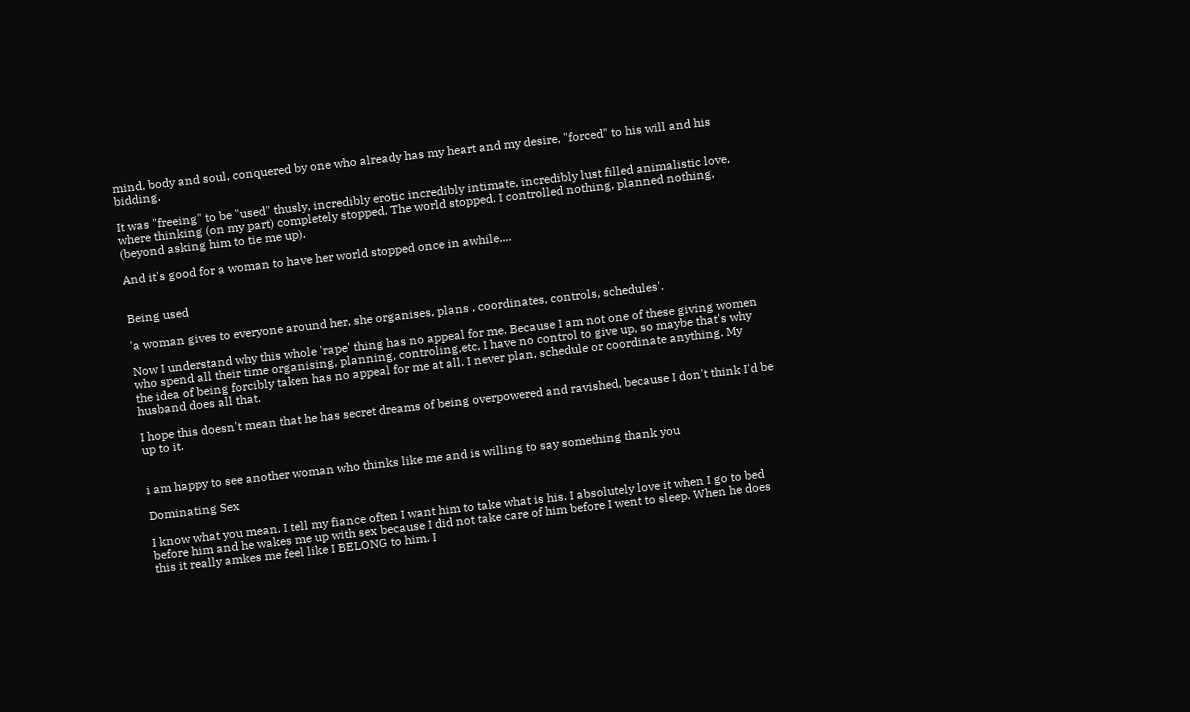mind, body and soul, conquered by one who already has my heart and my desire, "forced" to his will and his bidding.

It was "freeing" to be "used" thusly, incredibly erotic incredibly intimate, incredibly lust filled animalistic love, where thinking (on my part) completely stopped. The world stopped. I controlled nothing, planned nothing, (beyond asking him to tie me up).

And it's good for a woman to have her world stopped once in awhile....


Being used

'a woman gives to everyone around her, she organises, plans , coordinates, controls, schedules'.

Now I understand why this whole 'rape' thing has no appeal for me. Because I am not one of these giving women who spend all their time organising, planning, controling,etc, I have no control to give up, so maybe that's why the idea of being forcibly taken has no appeal for me at all. I never plan, schedule or coordinate anything. My husband does all that.

I hope this doesn't mean that he has secret dreams of being overpowered and ravished, because I don't think I'd be up to it.


i am happy to see another woman who thinks like me and is willing to say something thank you

Dominating Sex

I know what you mean. I tell my fiance often I want him to take what is his. I absolutely love it when I go to bed before him and he wakes me up with sex because I did not take care of him before I went to sleep. When he does this it really amkes me feel like I BELONG to him. I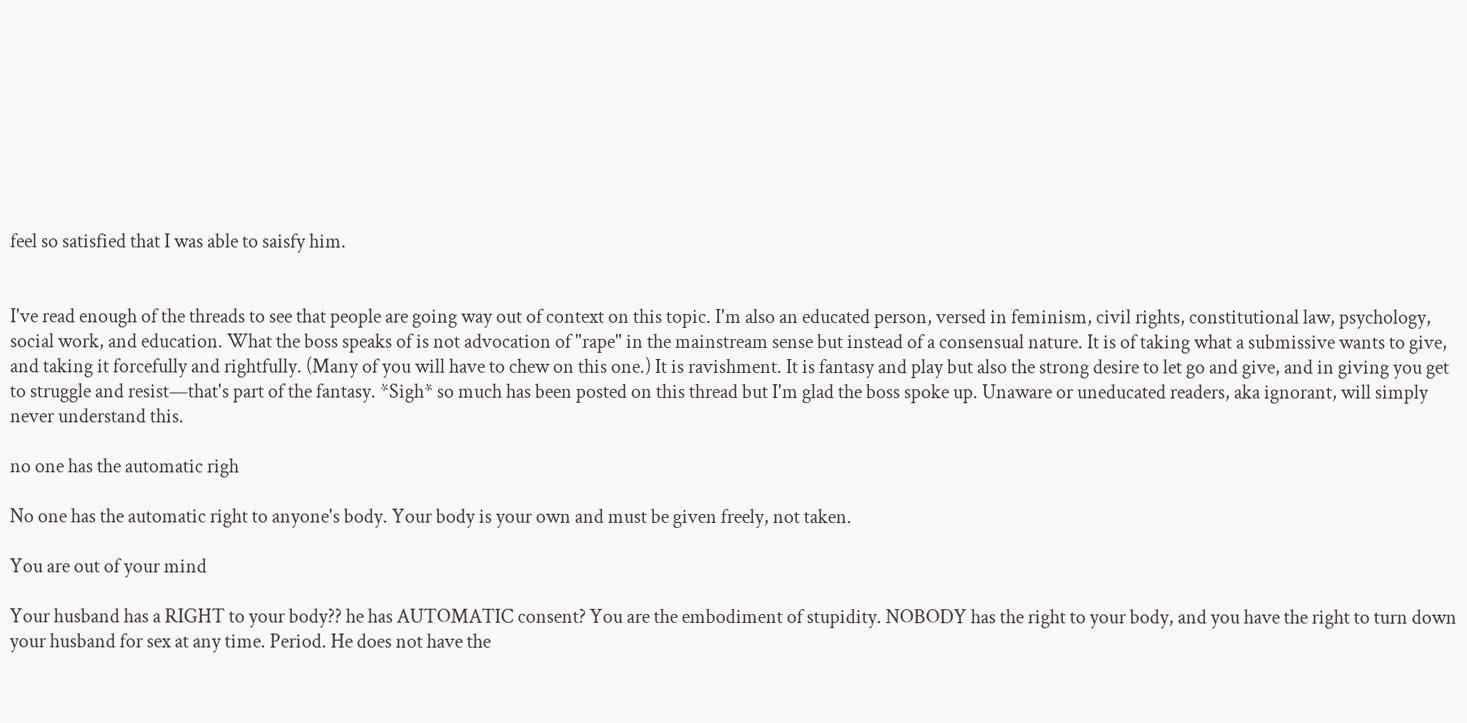feel so satisfied that I was able to saisfy him.


I've read enough of the threads to see that people are going way out of context on this topic. I'm also an educated person, versed in feminism, civil rights, constitutional law, psychology, social work, and education. What the boss speaks of is not advocation of "rape" in the mainstream sense but instead of a consensual nature. It is of taking what a submissive wants to give, and taking it forcefully and rightfully. (Many of you will have to chew on this one.) It is ravishment. It is fantasy and play but also the strong desire to let go and give, and in giving you get to struggle and resist—that's part of the fantasy. *Sigh* so much has been posted on this thread but I'm glad the boss spoke up. Unaware or uneducated readers, aka ignorant, will simply never understand this.

no one has the automatic righ

No one has the automatic right to anyone's body. Your body is your own and must be given freely, not taken.

You are out of your mind

Your husband has a RIGHT to your body?? he has AUTOMATIC consent? You are the embodiment of stupidity. NOBODY has the right to your body, and you have the right to turn down your husband for sex at any time. Period. He does not have the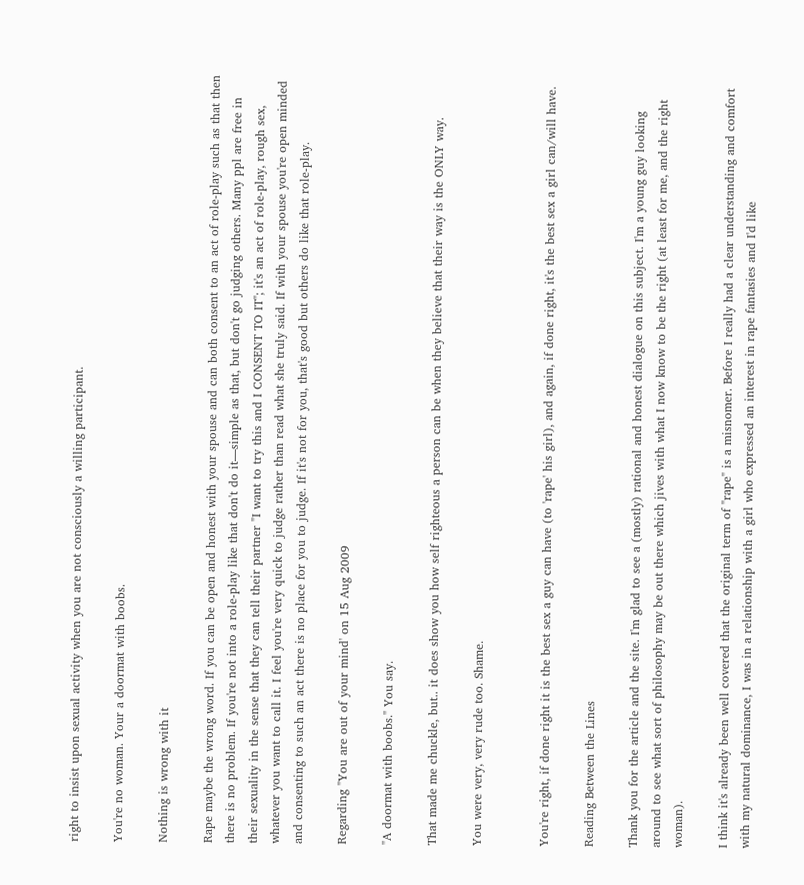right to insist upon sexual activity when you are not consciously a willing participant.

You're no woman. Your a doormat with boobs.

Nothing is wrong with it

Rape maybe the wrong word. If you can be open and honest with your spouse and can both consent to an act of role-play such as that then there is no problem. If you're not into a role-play like that don't do it—simple as that, but don't go judging others. Many ppl are free in their sexuality in the sense that they can tell their partner "I want to try this and I CONSENT TO IT"; it's an act of role-play, rough sex, whatever you want to call it. I feel you're very quick to judge rather than read what she truly said. If with your spouse you're open minded and consenting to such an act there is no place for you to judge. If it's not for you, that's good but others do like that role-play.

Regarding "You are out of your mind' on 15 Aug 2009

"A doormat with boobs." You say.

That made me chuckle, but.. it does show you how self righteous a person can be when they believe that their way is the ONLY way.

You were very, very rude too. Shame.


You're right, if done right it is the best sex a guy can have (to 'rape' his girl), and again, if done right, it's the best sex a girl can/will have.

Reading Between the Lines

Thank you for the article and the site. I'm glad to see a (mostly) rational and honest dialogue on this subject. I'm a young guy looking around to see what sort of philosophy may be out there which jives with what I now know to be the right (at least for me, and the right woman).

I think it's already been well covered that the original term of "rape" is a misnomer. Before I really had a clear understanding and comfort with my natural dominance, I was in a relationship with a girl who expressed an interest in rape fantasies and I'd like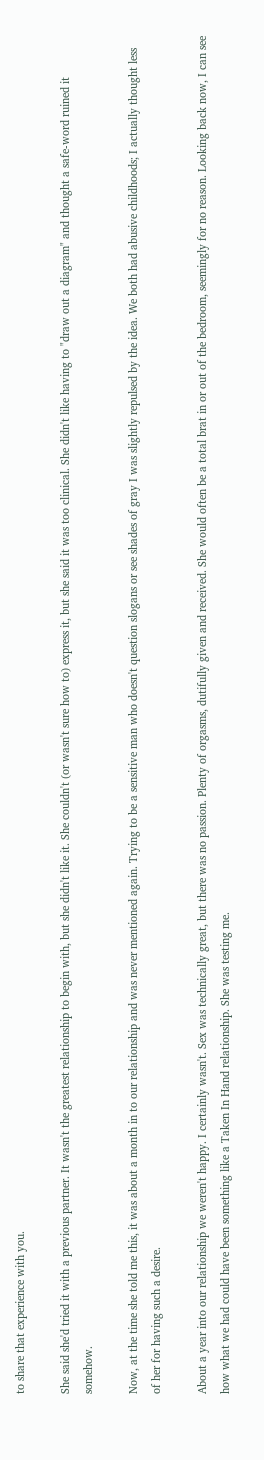to share that experience with you.

She said she'd tried it with a previous partner. It wasn't the greatest relationship to begin with, but she didn't like it. She couldn't (or wasn't sure how to) express it, but she said it was too clinical. She didn't like having to "draw out a diagram" and thought a safe-word ruined it somehow.

Now, at the time she told me this, it was about a month in to our relationship and was never mentioned again. Trying to be a sensitive man who doesn't question slogans or see shades of gray I was slightly repulsed by the idea. We both had abusive childhoods; I actually thought less of her for having such a desire.

About a year into our relationship we weren't happy. I certainly wasn't. Sex was technically great, but there was no passion. Plenty of orgasms, dutifully given and received. She would often be a total brat in or out of the bedroom, seemingly for no reason. Looking back now, I can see how what we had could have been something like a Taken In Hand relationship. She was testing me.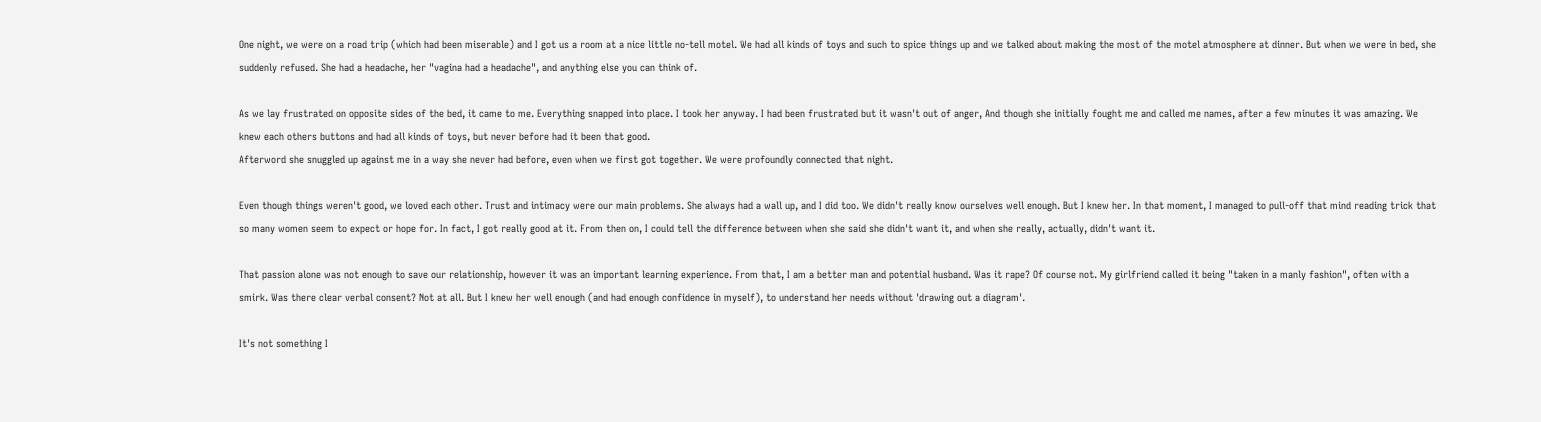One night, we were on a road trip (which had been miserable) and I got us a room at a nice little no-tell motel. We had all kinds of toys and such to spice things up and we talked about making the most of the motel atmosphere at dinner. But when we were in bed, she suddenly refused. She had a headache, her "vagina had a headache", and anything else you can think of.

As we lay frustrated on opposite sides of the bed, it came to me. Everything snapped into place. I took her anyway. I had been frustrated but it wasn't out of anger, And though she initially fought me and called me names, after a few minutes it was amazing. We knew each others buttons and had all kinds of toys, but never before had it been that good.
Afterword she snuggled up against me in a way she never had before, even when we first got together. We were profoundly connected that night.

Even though things weren't good, we loved each other. Trust and intimacy were our main problems. She always had a wall up, and I did too. We didn't really know ourselves well enough. But I knew her. In that moment, I managed to pull-off that mind reading trick that so many women seem to expect or hope for. In fact, I got really good at it. From then on, I could tell the difference between when she said she didn't want it, and when she really, actually, didn't want it.

That passion alone was not enough to save our relationship, however it was an important learning experience. From that, I am a better man and potential husband. Was it rape? Of course not. My girlfriend called it being "taken in a manly fashion", often with a smirk. Was there clear verbal consent? Not at all. But I knew her well enough (and had enough confidence in myself), to understand her needs without 'drawing out a diagram'.

It's not something I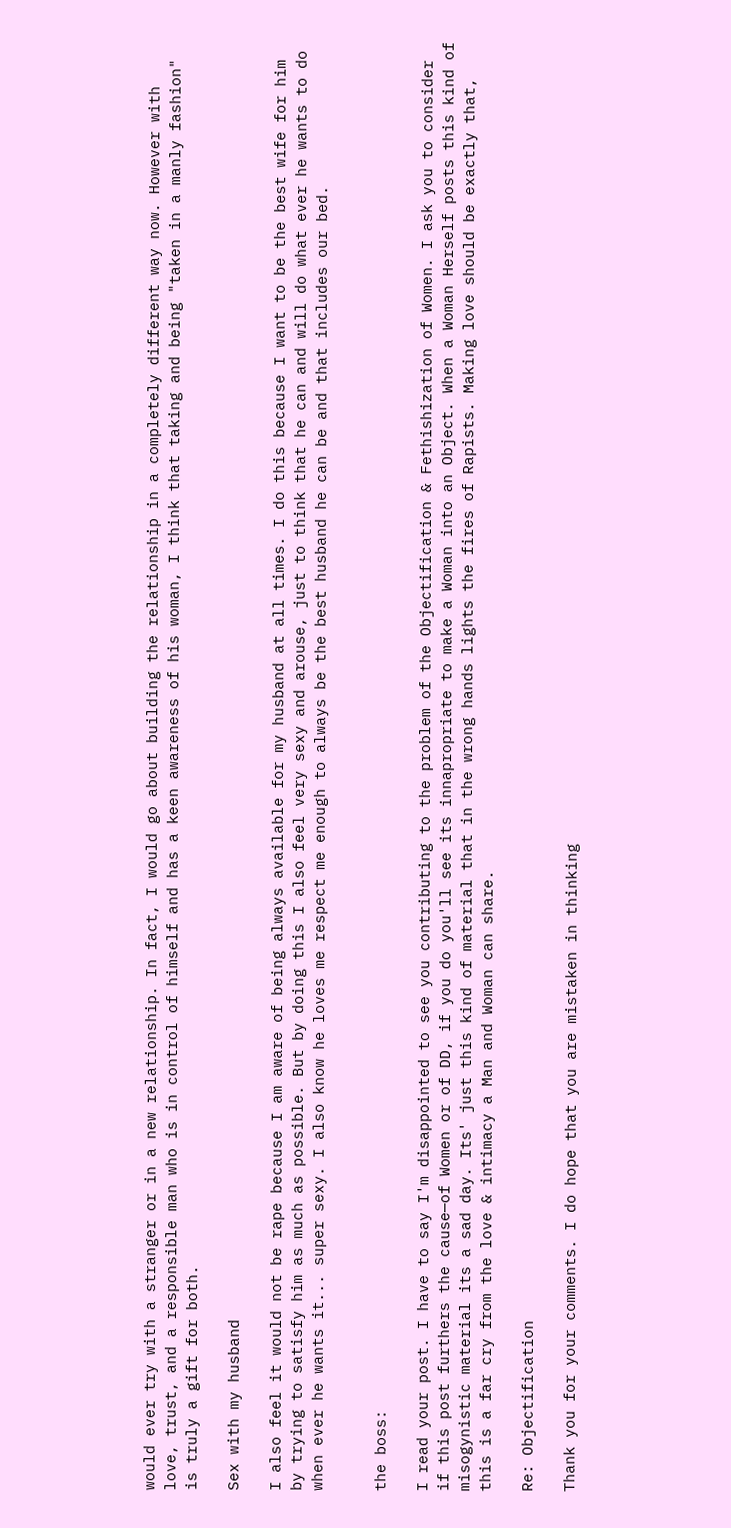would ever try with a stranger or in a new relationship. In fact, I would go about building the relationship in a completely different way now. However with love, trust, and a responsible man who is in control of himself and has a keen awareness of his woman, I think that taking and being "taken in a manly fashion" is truly a gift for both.

Sex with my husband

I also feel it would not be rape because I am aware of being always available for my husband at all times. I do this because I want to be the best wife for him by trying to satisfy him as much as possible. But by doing this I also feel very sexy and arouse, just to think that he can and will do what ever he wants to do when ever he wants it... super sexy. I also know he loves me respect me enough to always be the best husband he can be and that includes our bed.


the boss:

I read your post. I have to say I'm disappointed to see you contributing to the problem of the Objectification & Fethishization of Women. I ask you to consider if this post furthers the cause—of Women or of DD, if you do you'll see its innapropriate to make a Woman into an Object. When a Woman Herself posts this kind of misogynistic material its a sad day. Its' just this kind of material that in the wrong hands lights the fires of Rapists. Making love should be exactly that, this is a far cry from the love & intimacy a Man and Woman can share.

Re: Objectification

Thank you for your comments. I do hope that you are mistaken in thinking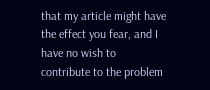that my article might have the effect you fear, and I have no wish to contribute to the problem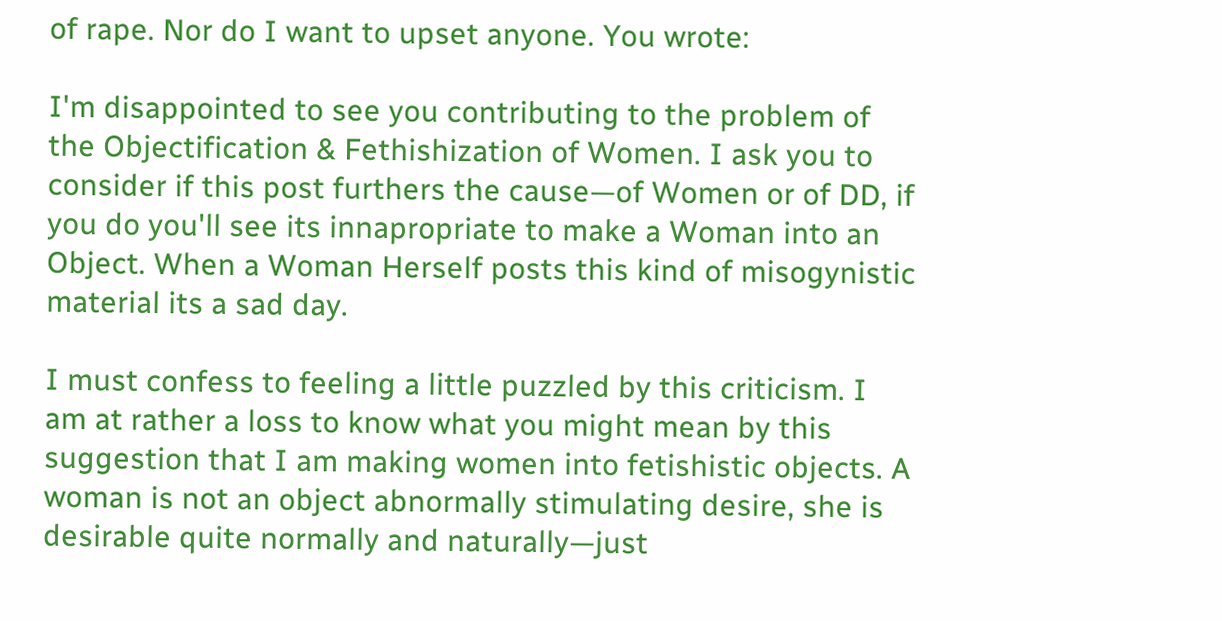of rape. Nor do I want to upset anyone. You wrote:

I'm disappointed to see you contributing to the problem of the Objectification & Fethishization of Women. I ask you to consider if this post furthers the cause—of Women or of DD, if you do you'll see its innapropriate to make a Woman into an Object. When a Woman Herself posts this kind of misogynistic material its a sad day.

I must confess to feeling a little puzzled by this criticism. I am at rather a loss to know what you might mean by this suggestion that I am making women into fetishistic objects. A woman is not an object abnormally stimulating desire, she is desirable quite normally and naturally—just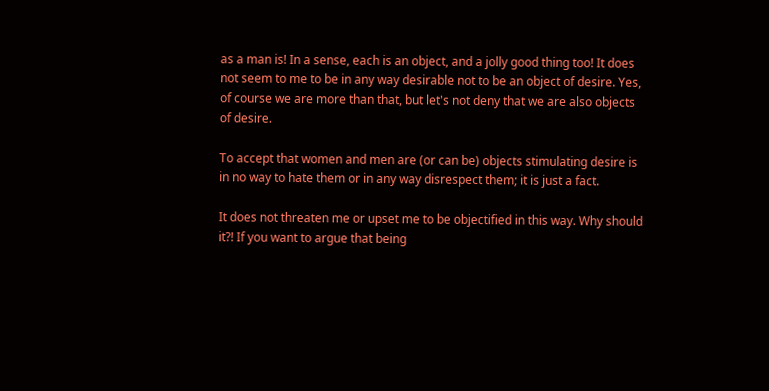as a man is! In a sense, each is an object, and a jolly good thing too! It does not seem to me to be in any way desirable not to be an object of desire. Yes, of course we are more than that, but let's not deny that we are also objects of desire.

To accept that women and men are (or can be) objects stimulating desire is in no way to hate them or in any way disrespect them; it is just a fact.

It does not threaten me or upset me to be objectified in this way. Why should it?! If you want to argue that being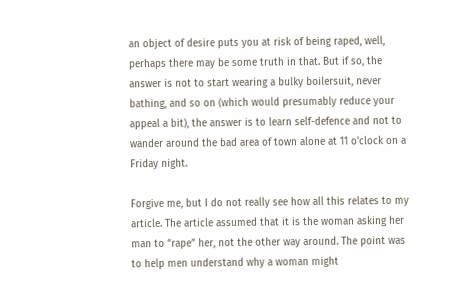an object of desire puts you at risk of being raped, well, perhaps there may be some truth in that. But if so, the answer is not to start wearing a bulky boilersuit, never bathing, and so on (which would presumably reduce your appeal a bit), the answer is to learn self-defence and not to wander around the bad area of town alone at 11 o'clock on a Friday night.

Forgive me, but I do not really see how all this relates to my article. The article assumed that it is the woman asking her man to “rape” her, not the other way around. The point was to help men understand why a woman might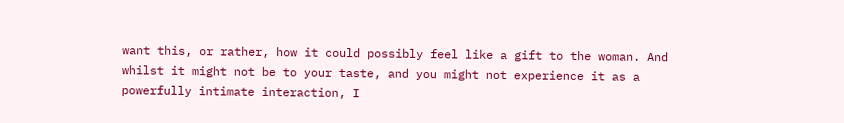want this, or rather, how it could possibly feel like a gift to the woman. And whilst it might not be to your taste, and you might not experience it as a powerfully intimate interaction, I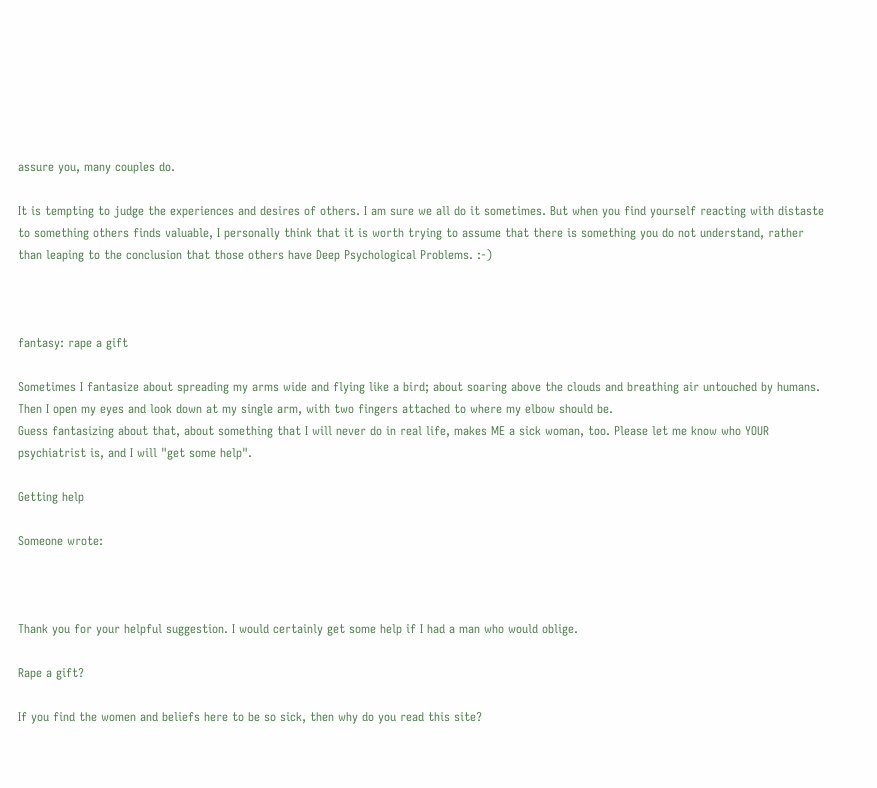assure you, many couples do.

It is tempting to judge the experiences and desires of others. I am sure we all do it sometimes. But when you find yourself reacting with distaste to something others finds valuable, I personally think that it is worth trying to assume that there is something you do not understand, rather than leaping to the conclusion that those others have Deep Psychological Problems. :-)



fantasy: rape a gift

Sometimes I fantasize about spreading my arms wide and flying like a bird; about soaring above the clouds and breathing air untouched by humans.
Then I open my eyes and look down at my single arm, with two fingers attached to where my elbow should be.
Guess fantasizing about that, about something that I will never do in real life, makes ME a sick woman, too. Please let me know who YOUR psychiatrist is, and I will "get some help".

Getting help

Someone wrote:



Thank you for your helpful suggestion. I would certainly get some help if I had a man who would oblige.

Rape a gift?

If you find the women and beliefs here to be so sick, then why do you read this site?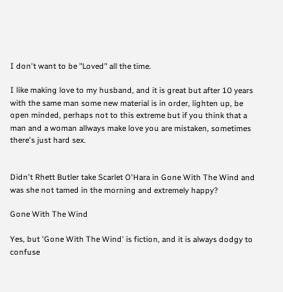I don't want to be "Loved" all the time.

I like making love to my husband, and it is great but after 10 years with the same man some new material is in order, lighten up, be open minded, perhaps not to this extreme but if you think that a man and a woman allways make love you are mistaken, sometimes there's just hard sex.


Didn't Rhett Butler take Scarlet O'Hara in Gone With The Wind and was she not tamed in the morning and extremely happy?

Gone With The Wind

Yes, but 'Gone With The Wind' is fiction, and it is always dodgy to confuse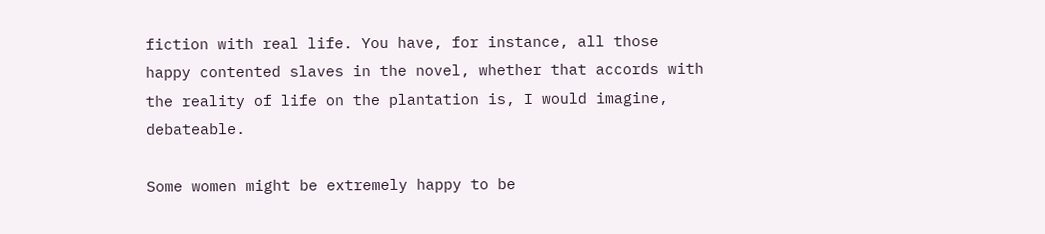fiction with real life. You have, for instance, all those happy contented slaves in the novel, whether that accords with the reality of life on the plantation is, I would imagine, debateable.

Some women might be extremely happy to be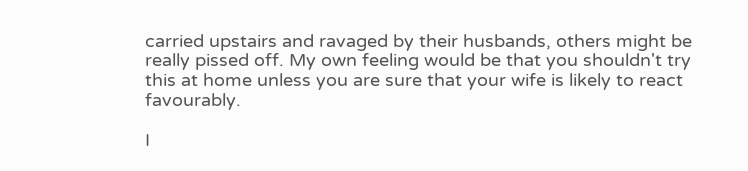carried upstairs and ravaged by their husbands, others might be really pissed off. My own feeling would be that you shouldn't try this at home unless you are sure that your wife is likely to react favourably.

I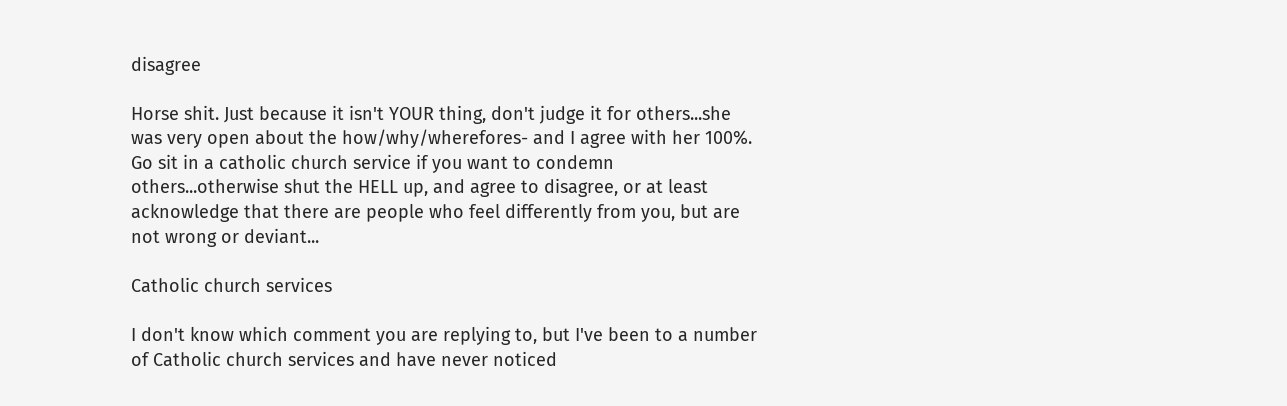disagree

Horse shit. Just because it isn't YOUR thing, don't judge it for others...she was very open about the how/why/wherefores- and I agree with her 100%. Go sit in a catholic church service if you want to condemn others...otherwise shut the HELL up, and agree to disagree, or at least acknowledge that there are people who feel differently from you, but are not wrong or deviant...

Catholic church services

I don't know which comment you are replying to, but I've been to a number of Catholic church services and have never noticed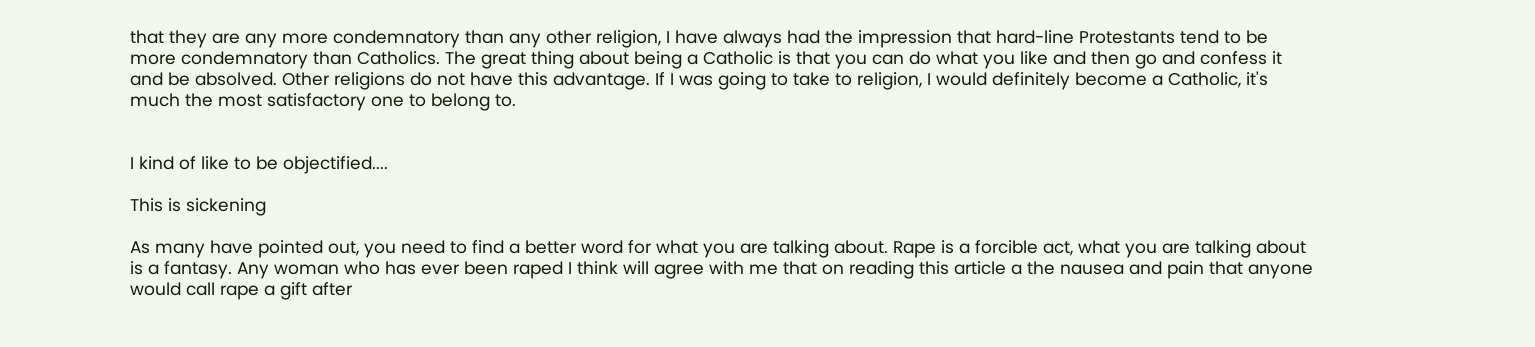that they are any more condemnatory than any other religion, I have always had the impression that hard-line Protestants tend to be more condemnatory than Catholics. The great thing about being a Catholic is that you can do what you like and then go and confess it and be absolved. Other religions do not have this advantage. If I was going to take to religion, I would definitely become a Catholic, it's much the most satisfactory one to belong to.


I kind of like to be objectified....

This is sickening

As many have pointed out, you need to find a better word for what you are talking about. Rape is a forcible act, what you are talking about is a fantasy. Any woman who has ever been raped I think will agree with me that on reading this article a the nausea and pain that anyone would call rape a gift after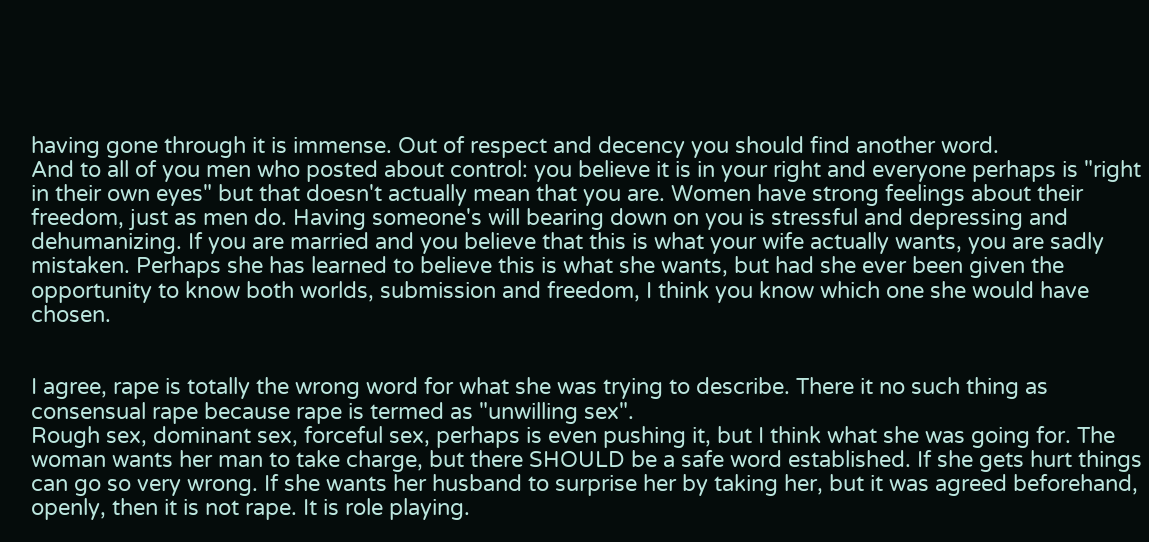having gone through it is immense. Out of respect and decency you should find another word.
And to all of you men who posted about control: you believe it is in your right and everyone perhaps is "right in their own eyes" but that doesn't actually mean that you are. Women have strong feelings about their freedom, just as men do. Having someone's will bearing down on you is stressful and depressing and dehumanizing. If you are married and you believe that this is what your wife actually wants, you are sadly mistaken. Perhaps she has learned to believe this is what she wants, but had she ever been given the opportunity to know both worlds, submission and freedom, I think you know which one she would have chosen.


I agree, rape is totally the wrong word for what she was trying to describe. There it no such thing as consensual rape because rape is termed as "unwilling sex".
Rough sex, dominant sex, forceful sex, perhaps is even pushing it, but I think what she was going for. The woman wants her man to take charge, but there SHOULD be a safe word established. If she gets hurt things can go so very wrong. If she wants her husband to surprise her by taking her, but it was agreed beforehand, openly, then it is not rape. It is role playing.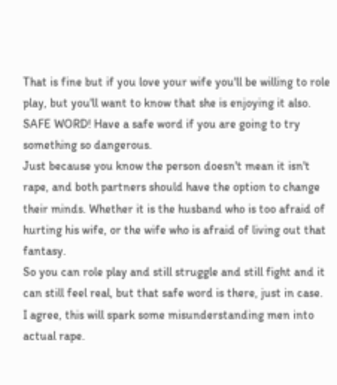That is fine but if you love your wife you'll be willing to role play, but you'll want to know that she is enjoying it also.
SAFE WORD! Have a safe word if you are going to try something so dangerous.
Just because you know the person doesn't mean it isn't rape, and both partners should have the option to change their minds. Whether it is the husband who is too afraid of hurting his wife, or the wife who is afraid of living out that fantasy.
So you can role play and still struggle and still fight and it can still feel real, but that safe word is there, just in case.
I agree, this will spark some misunderstanding men into actual rape.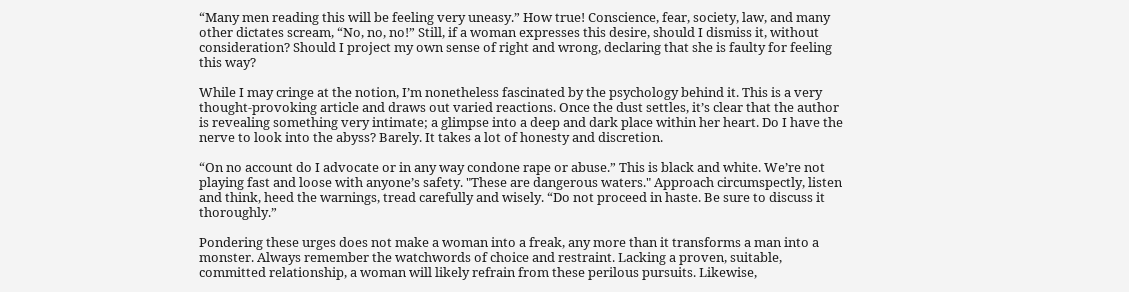“Many men reading this will be feeling very uneasy.” How true! Conscience, fear, society, law, and many other dictates scream, “No, no, no!” Still, if a woman expresses this desire, should I dismiss it, without consideration? Should I project my own sense of right and wrong, declaring that she is faulty for feeling this way?

While I may cringe at the notion, I’m nonetheless fascinated by the psychology behind it. This is a very thought-provoking article and draws out varied reactions. Once the dust settles, it’s clear that the author is revealing something very intimate; a glimpse into a deep and dark place within her heart. Do I have the nerve to look into the abyss? Barely. It takes a lot of honesty and discretion.

“On no account do I advocate or in any way condone rape or abuse.” This is black and white. We’re not playing fast and loose with anyone’s safety. "These are dangerous waters." Approach circumspectly, listen and think, heed the warnings, tread carefully and wisely. “Do not proceed in haste. Be sure to discuss it thoroughly.”

Pondering these urges does not make a woman into a freak, any more than it transforms a man into a monster. Always remember the watchwords of choice and restraint. Lacking a proven, suitable, committed relationship, a woman will likely refrain from these perilous pursuits. Likewise,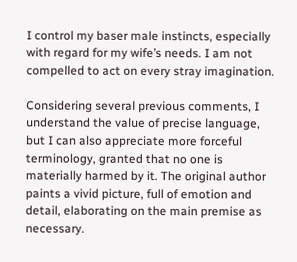I control my baser male instincts, especially with regard for my wife’s needs. I am not compelled to act on every stray imagination.

Considering several previous comments, I understand the value of precise language, but I can also appreciate more forceful terminology, granted that no one is materially harmed by it. The original author paints a vivid picture, full of emotion and detail, elaborating on the main premise as necessary.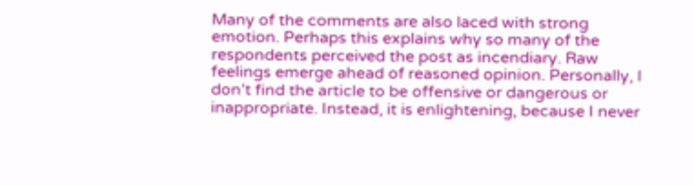Many of the comments are also laced with strong emotion. Perhaps this explains why so many of the respondents perceived the post as incendiary. Raw feelings emerge ahead of reasoned opinion. Personally, I don’t find the article to be offensive or dangerous or inappropriate. Instead, it is enlightening, because I never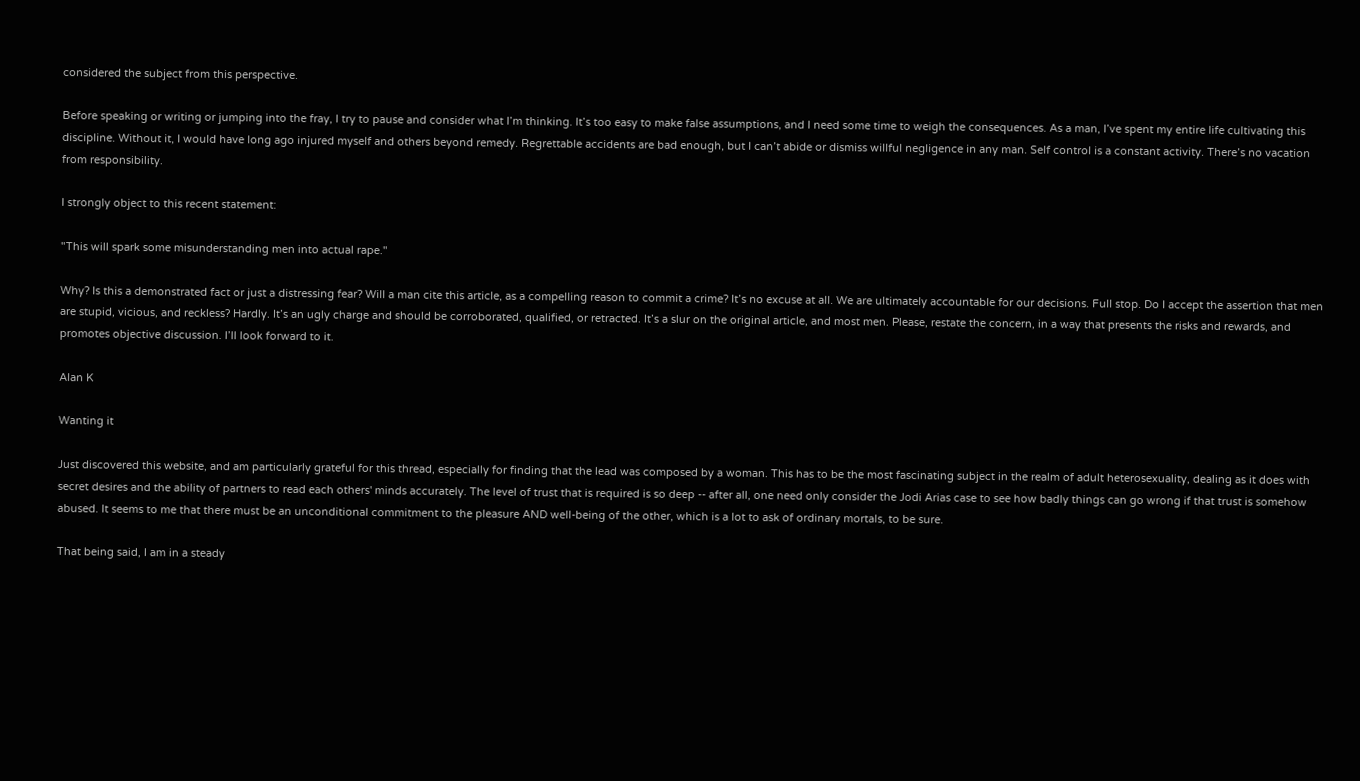considered the subject from this perspective.

Before speaking or writing or jumping into the fray, I try to pause and consider what I’m thinking. It’s too easy to make false assumptions, and I need some time to weigh the consequences. As a man, I’ve spent my entire life cultivating this discipline. Without it, I would have long ago injured myself and others beyond remedy. Regrettable accidents are bad enough, but I can’t abide or dismiss willful negligence in any man. Self control is a constant activity. There’s no vacation from responsibility.

I strongly object to this recent statement:

"This will spark some misunderstanding men into actual rape."

Why? Is this a demonstrated fact or just a distressing fear? Will a man cite this article, as a compelling reason to commit a crime? It’s no excuse at all. We are ultimately accountable for our decisions. Full stop. Do I accept the assertion that men are stupid, vicious, and reckless? Hardly. It’s an ugly charge and should be corroborated, qualified, or retracted. It’s a slur on the original article, and most men. Please, restate the concern, in a way that presents the risks and rewards, and promotes objective discussion. I’ll look forward to it.

Alan K

Wanting it

Just discovered this website, and am particularly grateful for this thread, especially for finding that the lead was composed by a woman. This has to be the most fascinating subject in the realm of adult heterosexuality, dealing as it does with secret desires and the ability of partners to read each others' minds accurately. The level of trust that is required is so deep -- after all, one need only consider the Jodi Arias case to see how badly things can go wrong if that trust is somehow abused. It seems to me that there must be an unconditional commitment to the pleasure AND well-being of the other, which is a lot to ask of ordinary mortals, to be sure.

That being said, I am in a steady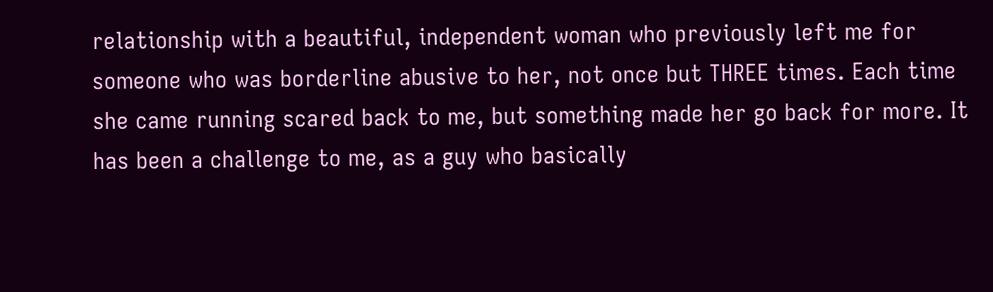relationship with a beautiful, independent woman who previously left me for someone who was borderline abusive to her, not once but THREE times. Each time she came running scared back to me, but something made her go back for more. It has been a challenge to me, as a guy who basically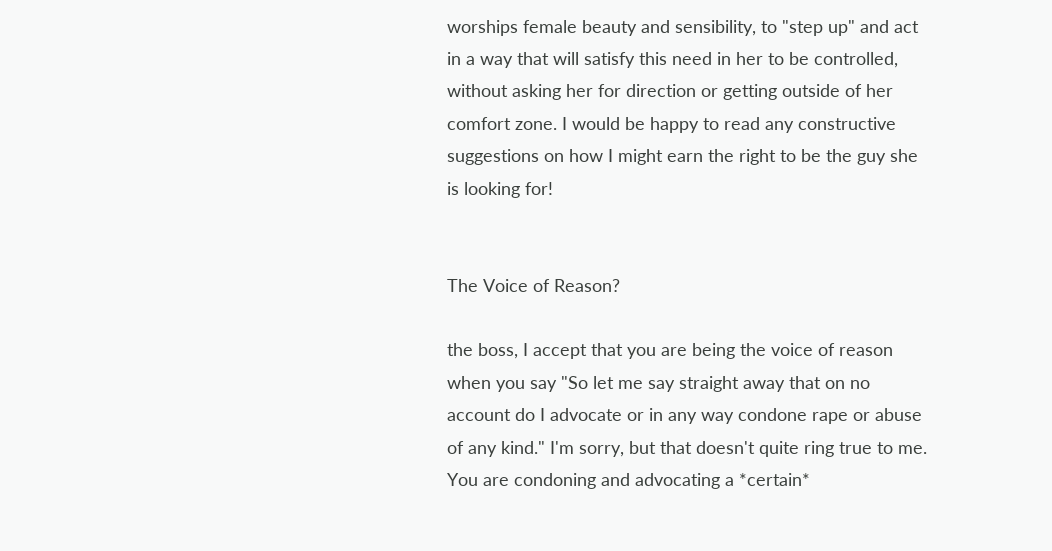worships female beauty and sensibility, to "step up" and act in a way that will satisfy this need in her to be controlled, without asking her for direction or getting outside of her comfort zone. I would be happy to read any constructive suggestions on how I might earn the right to be the guy she is looking for!


The Voice of Reason?

the boss, I accept that you are being the voice of reason when you say "So let me say straight away that on no account do I advocate or in any way condone rape or abuse of any kind." I'm sorry, but that doesn't quite ring true to me. You are condoning and advocating a *certain*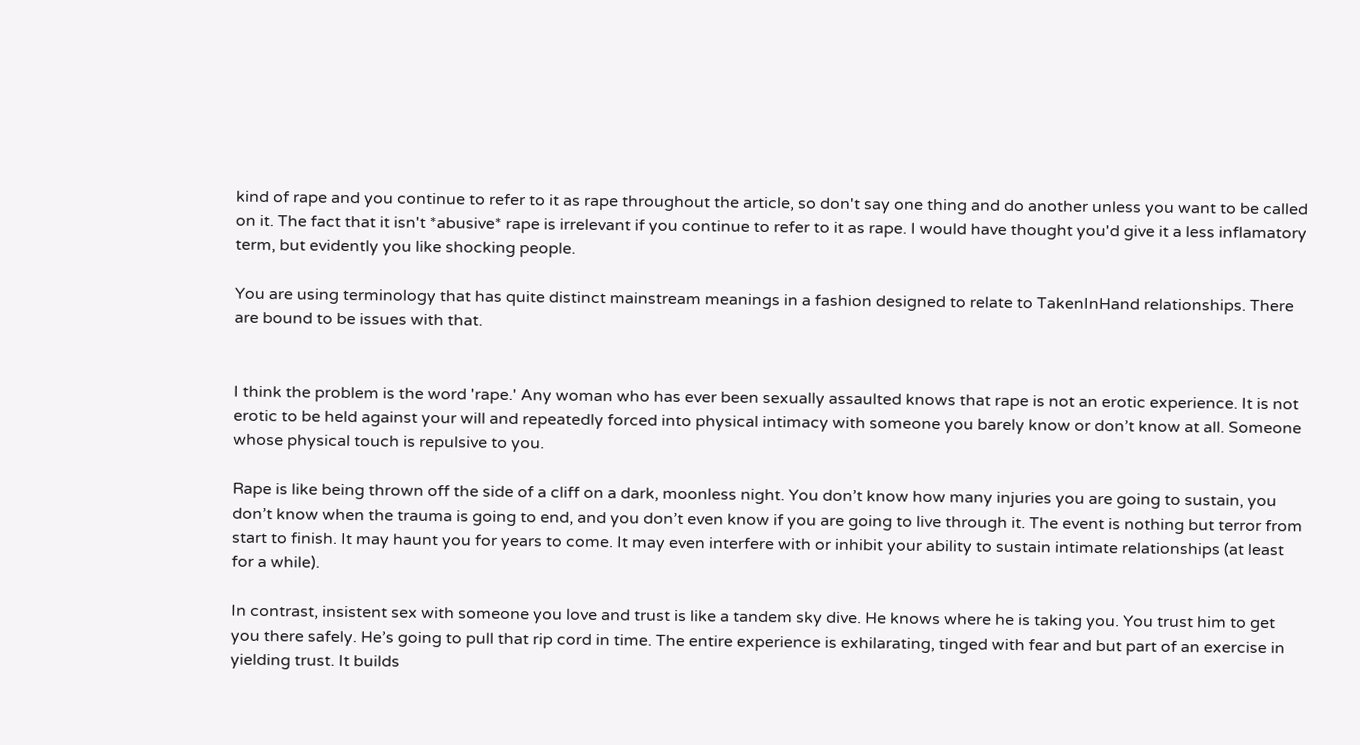kind of rape and you continue to refer to it as rape throughout the article, so don't say one thing and do another unless you want to be called on it. The fact that it isn't *abusive* rape is irrelevant if you continue to refer to it as rape. I would have thought you'd give it a less inflamatory term, but evidently you like shocking people.

You are using terminology that has quite distinct mainstream meanings in a fashion designed to relate to TakenInHand relationships. There are bound to be issues with that.


I think the problem is the word 'rape.' Any woman who has ever been sexually assaulted knows that rape is not an erotic experience. It is not erotic to be held against your will and repeatedly forced into physical intimacy with someone you barely know or don’t know at all. Someone whose physical touch is repulsive to you.

Rape is like being thrown off the side of a cliff on a dark, moonless night. You don’t know how many injuries you are going to sustain, you don’t know when the trauma is going to end, and you don’t even know if you are going to live through it. The event is nothing but terror from start to finish. It may haunt you for years to come. It may even interfere with or inhibit your ability to sustain intimate relationships (at least for a while).

In contrast, insistent sex with someone you love and trust is like a tandem sky dive. He knows where he is taking you. You trust him to get you there safely. He’s going to pull that rip cord in time. The entire experience is exhilarating, tinged with fear and but part of an exercise in yielding trust. It builds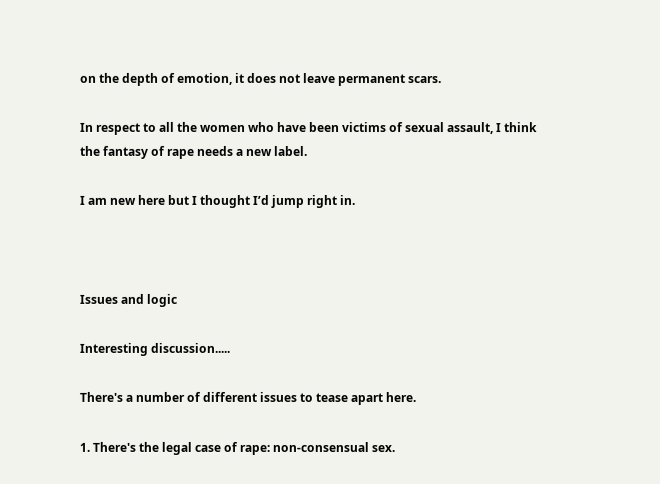on the depth of emotion, it does not leave permanent scars.

In respect to all the women who have been victims of sexual assault, I think the fantasy of rape needs a new label.

I am new here but I thought I’d jump right in.



Issues and logic

Interesting discussion.....

There's a number of different issues to tease apart here.

1. There's the legal case of rape: non-consensual sex.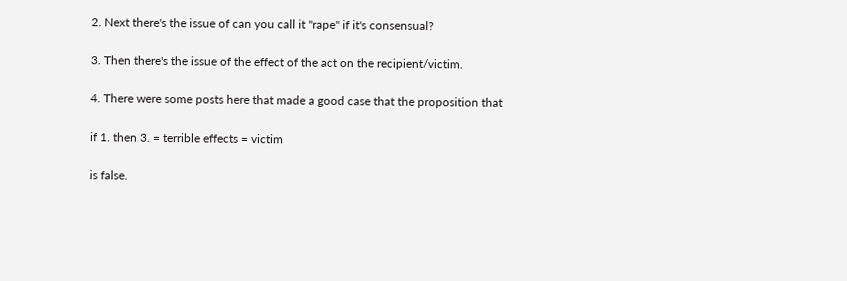2. Next there's the issue of can you call it "rape" if it's consensual?

3. Then there's the issue of the effect of the act on the recipient/victim.

4. There were some posts here that made a good case that the proposition that

if 1. then 3. = terrible effects = victim

is false.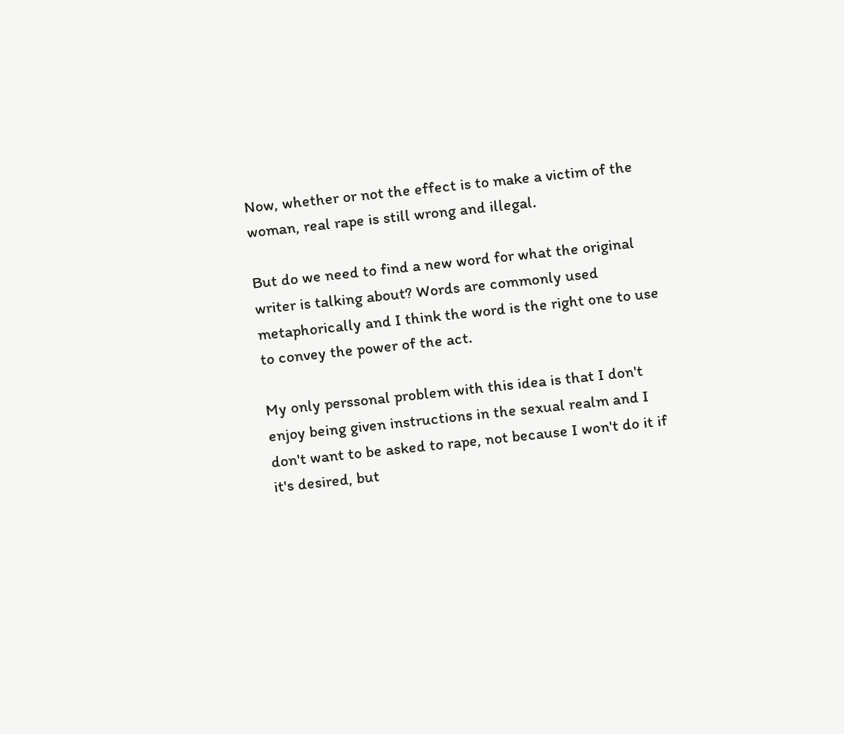Now, whether or not the effect is to make a victim of the woman, real rape is still wrong and illegal.

But do we need to find a new word for what the original writer is talking about? Words are commonly used metaphorically and I think the word is the right one to use to convey the power of the act.

My only perssonal problem with this idea is that I don't enjoy being given instructions in the sexual realm and I don't want to be asked to rape, not because I won't do it if it's desired, but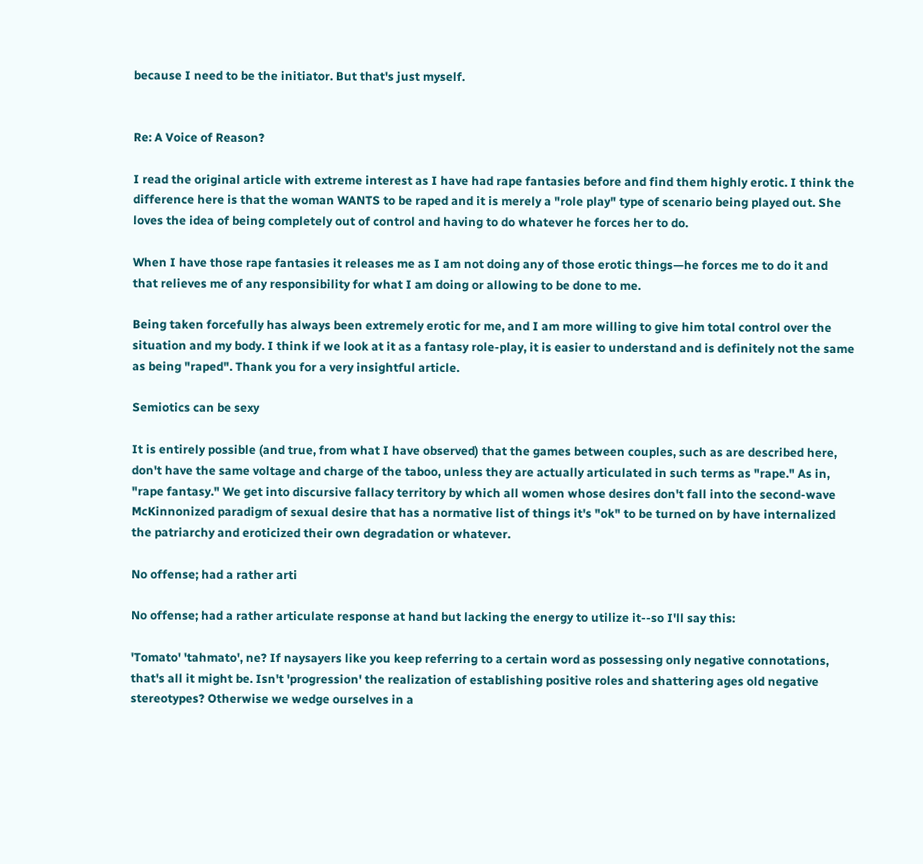because I need to be the initiator. But that's just myself.


Re: A Voice of Reason?

I read the original article with extreme interest as I have had rape fantasies before and find them highly erotic. I think the difference here is that the woman WANTS to be raped and it is merely a "role play" type of scenario being played out. She loves the idea of being completely out of control and having to do whatever he forces her to do.

When I have those rape fantasies it releases me as I am not doing any of those erotic things—he forces me to do it and that relieves me of any responsibility for what I am doing or allowing to be done to me.

Being taken forcefully has always been extremely erotic for me, and I am more willing to give him total control over the situation and my body. I think if we look at it as a fantasy role-play, it is easier to understand and is definitely not the same as being "raped". Thank you for a very insightful article.

Semiotics can be sexy

It is entirely possible (and true, from what I have observed) that the games between couples, such as are described here, don't have the same voltage and charge of the taboo, unless they are actually articulated in such terms as "rape." As in, "rape fantasy." We get into discursive fallacy territory by which all women whose desires don't fall into the second-wave McKinnonized paradigm of sexual desire that has a normative list of things it's "ok" to be turned on by have internalized the patriarchy and eroticized their own degradation or whatever.

No offense; had a rather arti

No offense; had a rather articulate response at hand but lacking the energy to utilize it--so I'll say this:

'Tomato' 'tahmato', ne? If naysayers like you keep referring to a certain word as possessing only negative connotations, that's all it might be. Isn't 'progression' the realization of establishing positive roles and shattering ages old negative stereotypes? Otherwise we wedge ourselves in a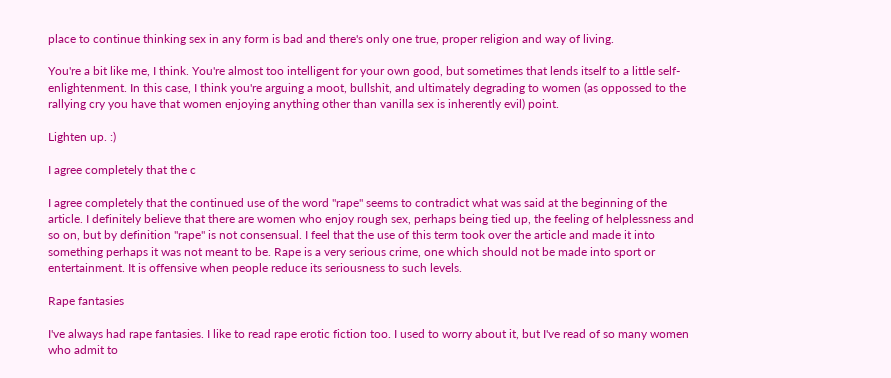place to continue thinking sex in any form is bad and there's only one true, proper religion and way of living.

You're a bit like me, I think. You're almost too intelligent for your own good, but sometimes that lends itself to a little self-enlightenment. In this case, I think you're arguing a moot, bullshit, and ultimately degrading to women (as oppossed to the rallying cry you have that women enjoying anything other than vanilla sex is inherently evil) point.

Lighten up. :)

I agree completely that the c

I agree completely that the continued use of the word "rape" seems to contradict what was said at the beginning of the article. I definitely believe that there are women who enjoy rough sex, perhaps being tied up, the feeling of helplessness and so on, but by definition "rape" is not consensual. I feel that the use of this term took over the article and made it into something perhaps it was not meant to be. Rape is a very serious crime, one which should not be made into sport or entertainment. It is offensive when people reduce its seriousness to such levels.

Rape fantasies

I've always had rape fantasies. I like to read rape erotic fiction too. I used to worry about it, but I've read of so many women who admit to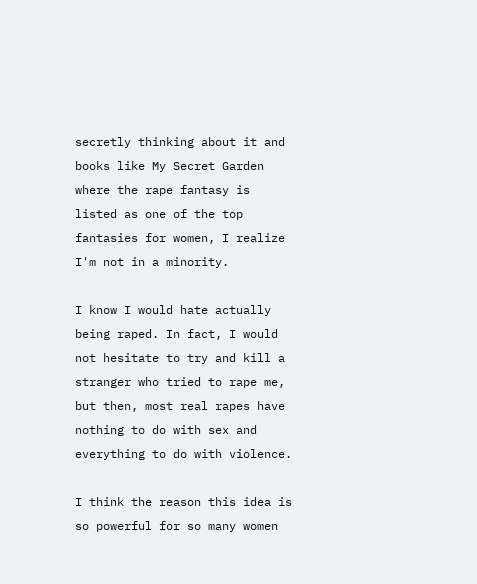secretly thinking about it and books like My Secret Garden where the rape fantasy is listed as one of the top fantasies for women, I realize I'm not in a minority.

I know I would hate actually being raped. In fact, I would not hesitate to try and kill a stranger who tried to rape me, but then, most real rapes have nothing to do with sex and everything to do with violence.

I think the reason this idea is so powerful for so many women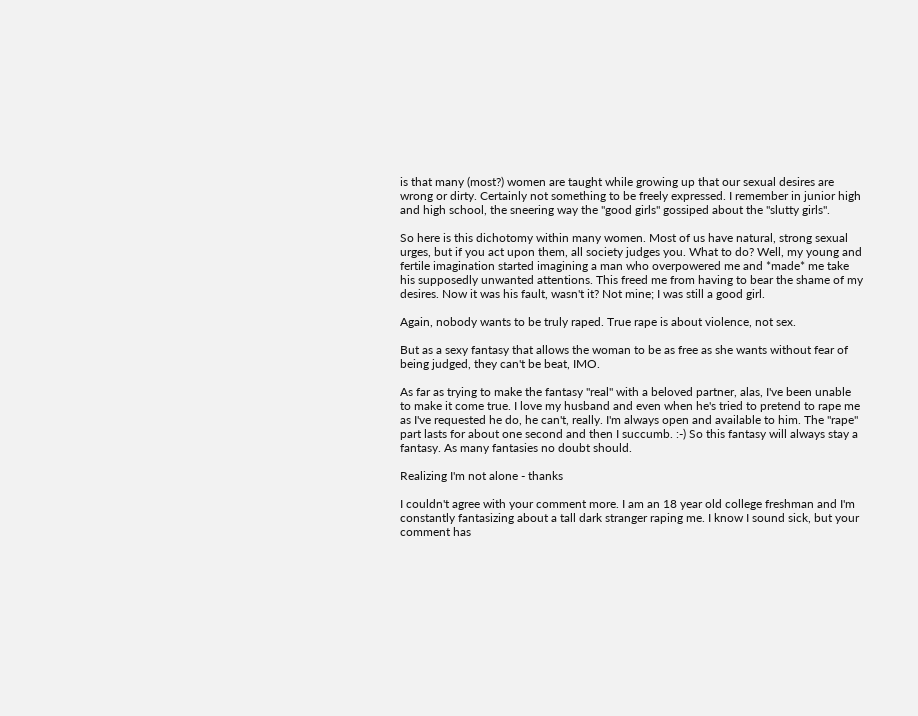is that many (most?) women are taught while growing up that our sexual desires are wrong or dirty. Certainly not something to be freely expressed. I remember in junior high and high school, the sneering way the "good girls" gossiped about the "slutty girls".

So here is this dichotomy within many women. Most of us have natural, strong sexual urges, but if you act upon them, all society judges you. What to do? Well, my young and fertile imagination started imagining a man who overpowered me and *made* me take his supposedly unwanted attentions. This freed me from having to bear the shame of my desires. Now it was his fault, wasn't it? Not mine; I was still a good girl.

Again, nobody wants to be truly raped. True rape is about violence, not sex.

But as a sexy fantasy that allows the woman to be as free as she wants without fear of being judged, they can't be beat, IMO.

As far as trying to make the fantasy "real" with a beloved partner, alas, I've been unable to make it come true. I love my husband and even when he's tried to pretend to rape me as I've requested he do, he can't, really. I'm always open and available to him. The "rape" part lasts for about one second and then I succumb. :-) So this fantasy will always stay a fantasy. As many fantasies no doubt should.

Realizing I'm not alone - thanks

I couldn't agree with your comment more. I am an 18 year old college freshman and I'm constantly fantasizing about a tall dark stranger raping me. I know I sound sick, but your comment has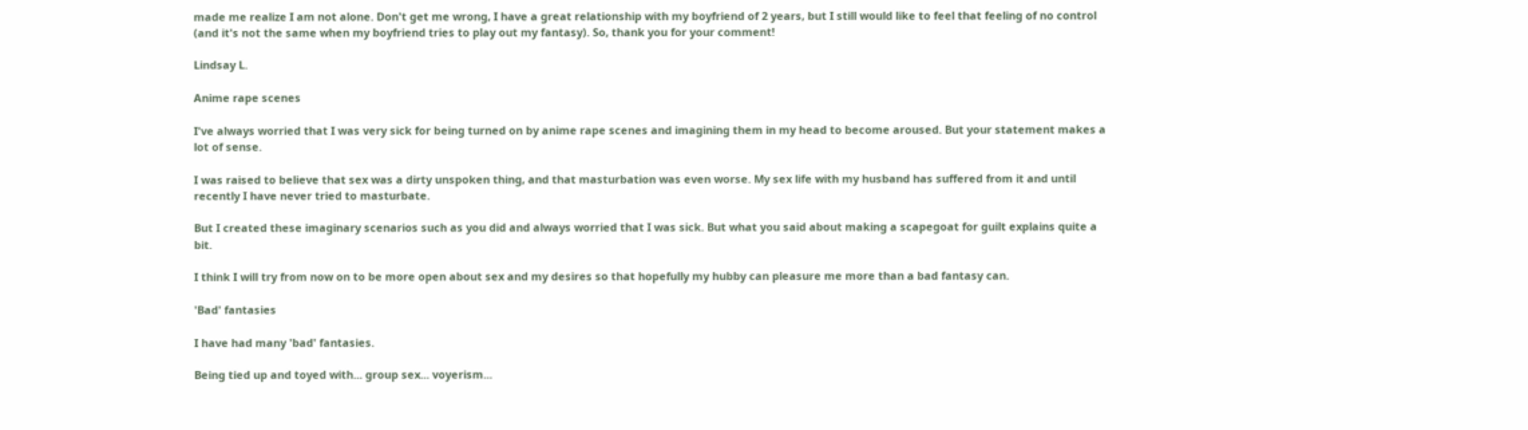made me realize I am not alone. Don't get me wrong, I have a great relationship with my boyfriend of 2 years, but I still would like to feel that feeling of no control (and it's not the same when my boyfriend tries to play out my fantasy). So, thank you for your comment!

Lindsay L.

Anime rape scenes

I've always worried that I was very sick for being turned on by anime rape scenes and imagining them in my head to become aroused. But your statement makes a lot of sense.

I was raised to believe that sex was a dirty unspoken thing, and that masturbation was even worse. My sex life with my husband has suffered from it and until recently I have never tried to masturbate.

But I created these imaginary scenarios such as you did and always worried that I was sick. But what you said about making a scapegoat for guilt explains quite a bit.

I think I will try from now on to be more open about sex and my desires so that hopefully my hubby can pleasure me more than a bad fantasy can.

'Bad' fantasies

I have had many 'bad' fantasies.

Being tied up and toyed with... group sex... voyerism...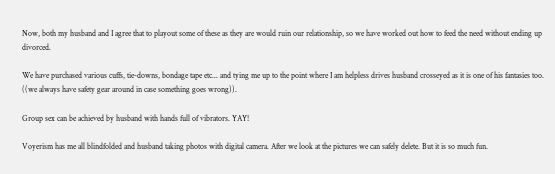Now, both my husband and I agree that to playout some of these as they are would ruin our relationship, so we have worked out how to feed the need without ending up divorced.

We have purchased various cuffs, tie-downs, bondage tape etc... and tying me up to the point where I am helpless drives husband crosseyed as it is one of his fantasies too. ((we always have safety gear around in case something goes wrong)).

Group sex can be achieved by husband with hands full of vibrators. YAY!

Voyerism has me all blindfolded and husband taking photos with digital camera. After we look at the pictures we can safely delete. But it is so much fun.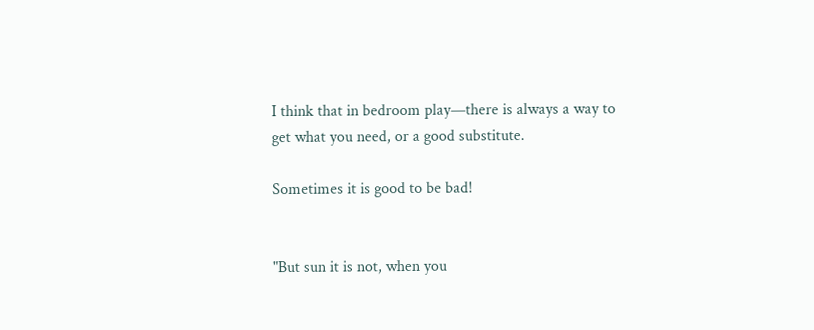I think that in bedroom play—there is always a way to get what you need, or a good substitute.

Sometimes it is good to be bad!


"But sun it is not, when you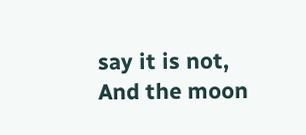say it is not, And the moon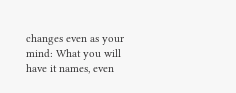changes even as your mind: What you will have it names, even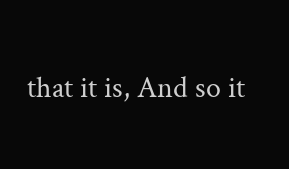that it is, And so it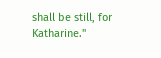shall be still, for Katharine."